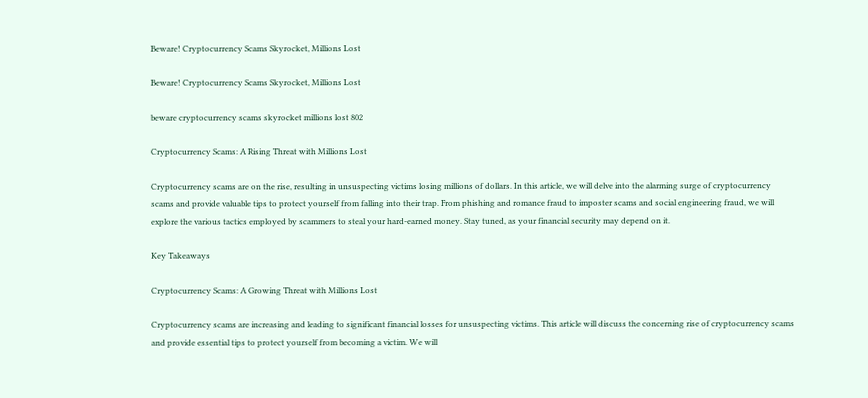Beware! Cryptocurrency Scams Skyrocket, Millions Lost

Beware! Cryptocurrency Scams Skyrocket, Millions Lost

beware cryptocurrency scams skyrocket millions lost 802

Cryptocurrency Scams: A Rising Threat with Millions Lost

Cryptocurrency scams are on the rise, resulting in unsuspecting victims losing millions of dollars. In this article, we will delve into the alarming surge of cryptocurrency scams and provide valuable tips to protect yourself from falling into their trap. From phishing and romance fraud to imposter scams and social engineering fraud, we will explore the various tactics employed by scammers to steal your hard-earned money. Stay tuned, as your financial security may depend on it.

Key Takeaways

Cryptocurrency Scams: A Growing Threat with Millions Lost

Cryptocurrency scams are increasing and leading to significant financial losses for unsuspecting victims. This article will discuss the concerning rise of cryptocurrency scams and provide essential tips to protect yourself from becoming a victim. We will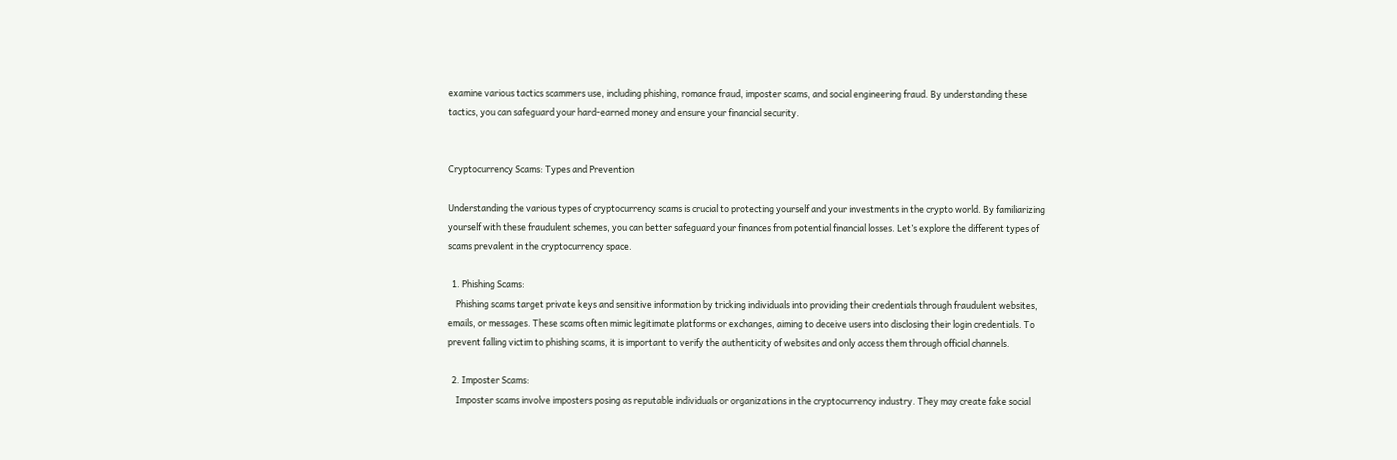examine various tactics scammers use, including phishing, romance fraud, imposter scams, and social engineering fraud. By understanding these tactics, you can safeguard your hard-earned money and ensure your financial security.


Cryptocurrency Scams: Types and Prevention

Understanding the various types of cryptocurrency scams is crucial to protecting yourself and your investments in the crypto world. By familiarizing yourself with these fraudulent schemes, you can better safeguard your finances from potential financial losses. Let’s explore the different types of scams prevalent in the cryptocurrency space.

  1. Phishing Scams:
    Phishing scams target private keys and sensitive information by tricking individuals into providing their credentials through fraudulent websites, emails, or messages. These scams often mimic legitimate platforms or exchanges, aiming to deceive users into disclosing their login credentials. To prevent falling victim to phishing scams, it is important to verify the authenticity of websites and only access them through official channels.

  2. Imposter Scams:
    Imposter scams involve imposters posing as reputable individuals or organizations in the cryptocurrency industry. They may create fake social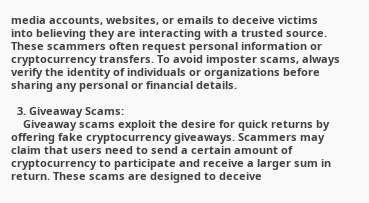media accounts, websites, or emails to deceive victims into believing they are interacting with a trusted source. These scammers often request personal information or cryptocurrency transfers. To avoid imposter scams, always verify the identity of individuals or organizations before sharing any personal or financial details.

  3. Giveaway Scams:
    Giveaway scams exploit the desire for quick returns by offering fake cryptocurrency giveaways. Scammers may claim that users need to send a certain amount of cryptocurrency to participate and receive a larger sum in return. These scams are designed to deceive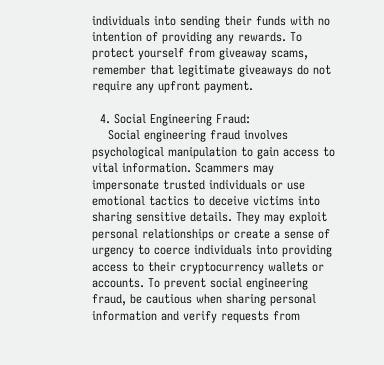individuals into sending their funds with no intention of providing any rewards. To protect yourself from giveaway scams, remember that legitimate giveaways do not require any upfront payment.

  4. Social Engineering Fraud:
    Social engineering fraud involves psychological manipulation to gain access to vital information. Scammers may impersonate trusted individuals or use emotional tactics to deceive victims into sharing sensitive details. They may exploit personal relationships or create a sense of urgency to coerce individuals into providing access to their cryptocurrency wallets or accounts. To prevent social engineering fraud, be cautious when sharing personal information and verify requests from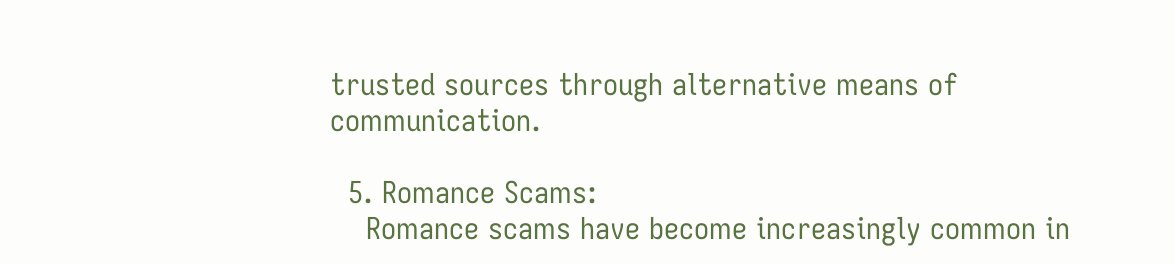trusted sources through alternative means of communication.

  5. Romance Scams:
    Romance scams have become increasingly common in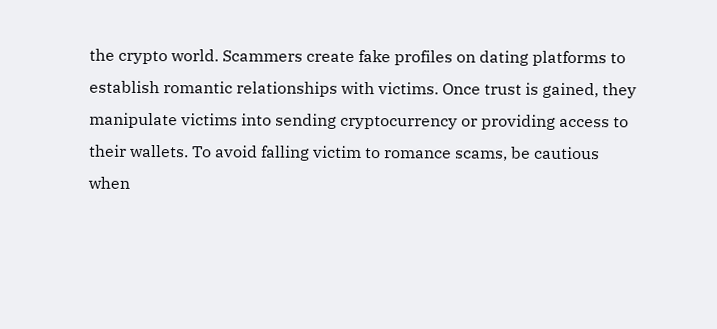the crypto world. Scammers create fake profiles on dating platforms to establish romantic relationships with victims. Once trust is gained, they manipulate victims into sending cryptocurrency or providing access to their wallets. To avoid falling victim to romance scams, be cautious when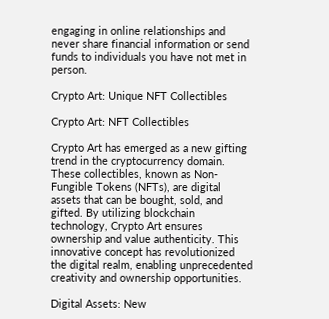engaging in online relationships and never share financial information or send funds to individuals you have not met in person.

Crypto Art: Unique NFT Collectibles

Crypto Art: NFT Collectibles

Crypto Art has emerged as a new gifting trend in the cryptocurrency domain. These collectibles, known as Non-Fungible Tokens (NFTs), are digital assets that can be bought, sold, and gifted. By utilizing blockchain technology, Crypto Art ensures ownership and value authenticity. This innovative concept has revolutionized the digital realm, enabling unprecedented creativity and ownership opportunities.

Digital Assets: New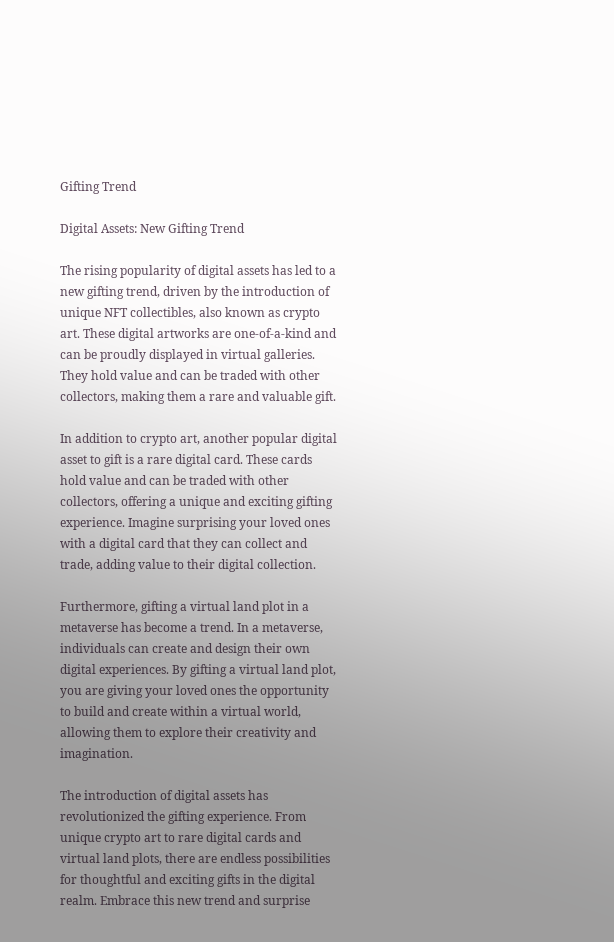Gifting Trend

Digital Assets: New Gifting Trend

The rising popularity of digital assets has led to a new gifting trend, driven by the introduction of unique NFT collectibles, also known as crypto art. These digital artworks are one-of-a-kind and can be proudly displayed in virtual galleries. They hold value and can be traded with other collectors, making them a rare and valuable gift.

In addition to crypto art, another popular digital asset to gift is a rare digital card. These cards hold value and can be traded with other collectors, offering a unique and exciting gifting experience. Imagine surprising your loved ones with a digital card that they can collect and trade, adding value to their digital collection.

Furthermore, gifting a virtual land plot in a metaverse has become a trend. In a metaverse, individuals can create and design their own digital experiences. By gifting a virtual land plot, you are giving your loved ones the opportunity to build and create within a virtual world, allowing them to explore their creativity and imagination.

The introduction of digital assets has revolutionized the gifting experience. From unique crypto art to rare digital cards and virtual land plots, there are endless possibilities for thoughtful and exciting gifts in the digital realm. Embrace this new trend and surprise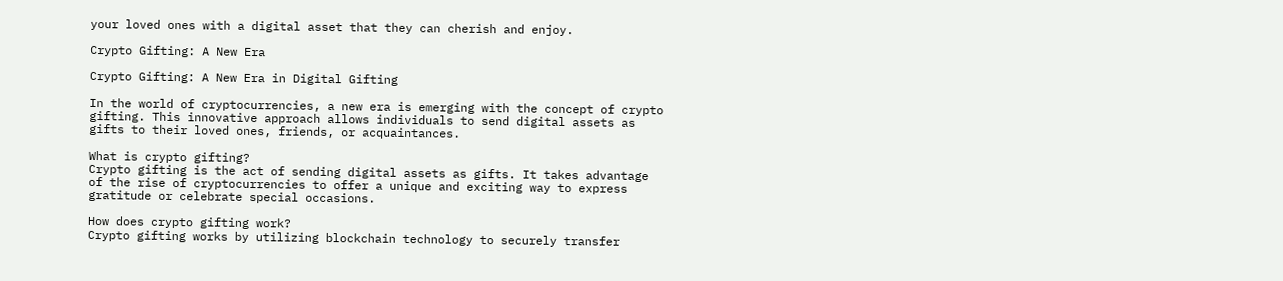your loved ones with a digital asset that they can cherish and enjoy.

Crypto Gifting: A New Era

Crypto Gifting: A New Era in Digital Gifting

In the world of cryptocurrencies, a new era is emerging with the concept of crypto gifting. This innovative approach allows individuals to send digital assets as gifts to their loved ones, friends, or acquaintances.

What is crypto gifting?
Crypto gifting is the act of sending digital assets as gifts. It takes advantage of the rise of cryptocurrencies to offer a unique and exciting way to express gratitude or celebrate special occasions.

How does crypto gifting work?
Crypto gifting works by utilizing blockchain technology to securely transfer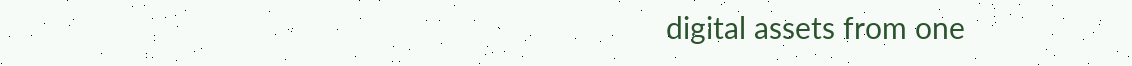digital assets from one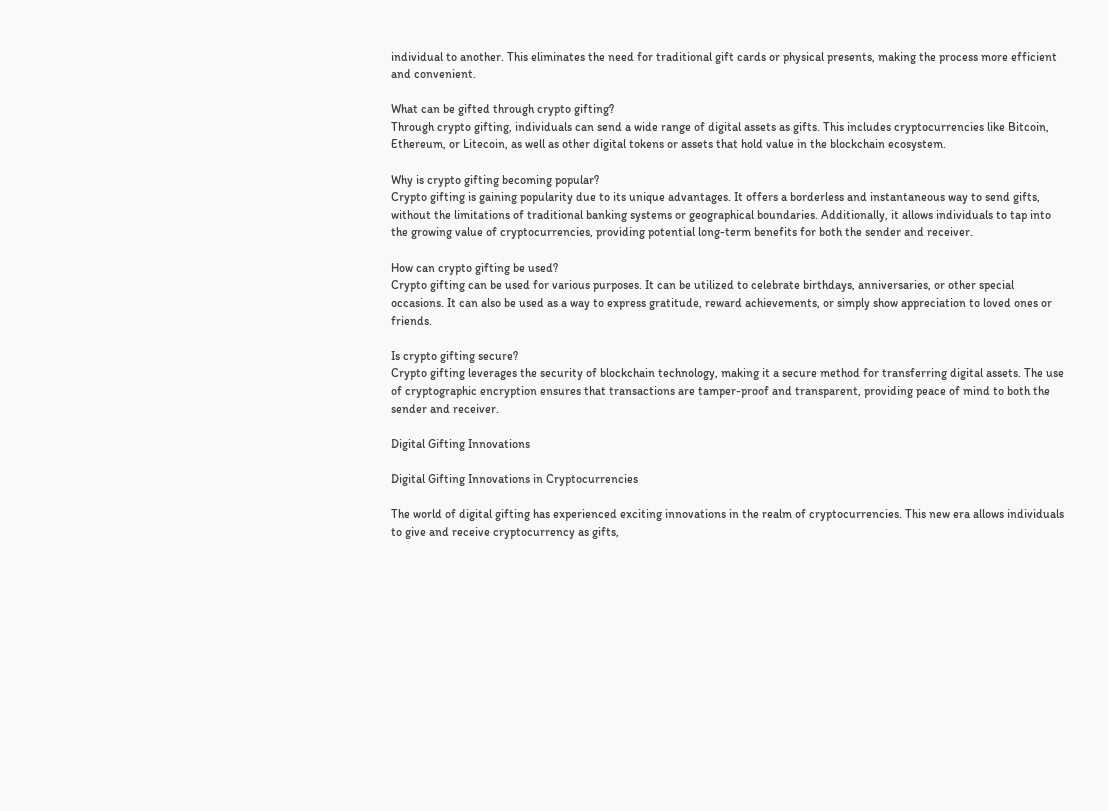individual to another. This eliminates the need for traditional gift cards or physical presents, making the process more efficient and convenient.

What can be gifted through crypto gifting?
Through crypto gifting, individuals can send a wide range of digital assets as gifts. This includes cryptocurrencies like Bitcoin, Ethereum, or Litecoin, as well as other digital tokens or assets that hold value in the blockchain ecosystem.

Why is crypto gifting becoming popular?
Crypto gifting is gaining popularity due to its unique advantages. It offers a borderless and instantaneous way to send gifts, without the limitations of traditional banking systems or geographical boundaries. Additionally, it allows individuals to tap into the growing value of cryptocurrencies, providing potential long-term benefits for both the sender and receiver.

How can crypto gifting be used?
Crypto gifting can be used for various purposes. It can be utilized to celebrate birthdays, anniversaries, or other special occasions. It can also be used as a way to express gratitude, reward achievements, or simply show appreciation to loved ones or friends.

Is crypto gifting secure?
Crypto gifting leverages the security of blockchain technology, making it a secure method for transferring digital assets. The use of cryptographic encryption ensures that transactions are tamper-proof and transparent, providing peace of mind to both the sender and receiver.

Digital Gifting Innovations

Digital Gifting Innovations in Cryptocurrencies

The world of digital gifting has experienced exciting innovations in the realm of cryptocurrencies. This new era allows individuals to give and receive cryptocurrency as gifts,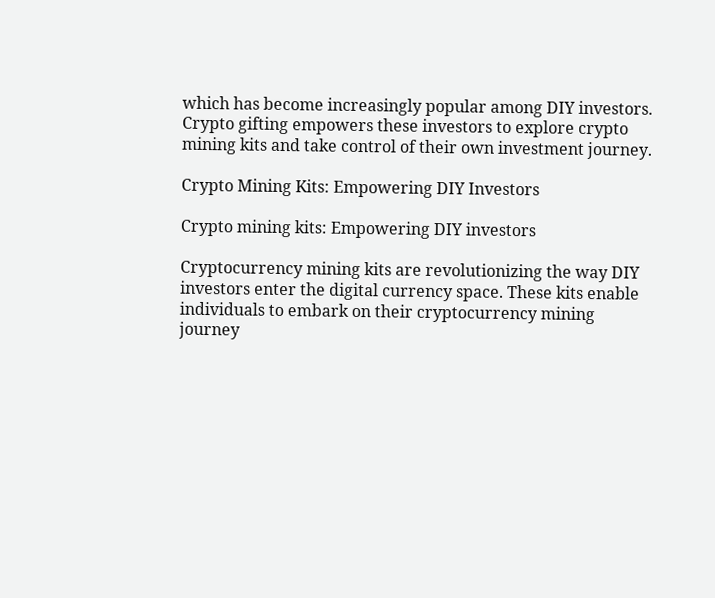which has become increasingly popular among DIY investors. Crypto gifting empowers these investors to explore crypto mining kits and take control of their own investment journey.

Crypto Mining Kits: Empowering DIY Investors

Crypto mining kits: Empowering DIY investors

Cryptocurrency mining kits are revolutionizing the way DIY investors enter the digital currency space. These kits enable individuals to embark on their cryptocurrency mining journey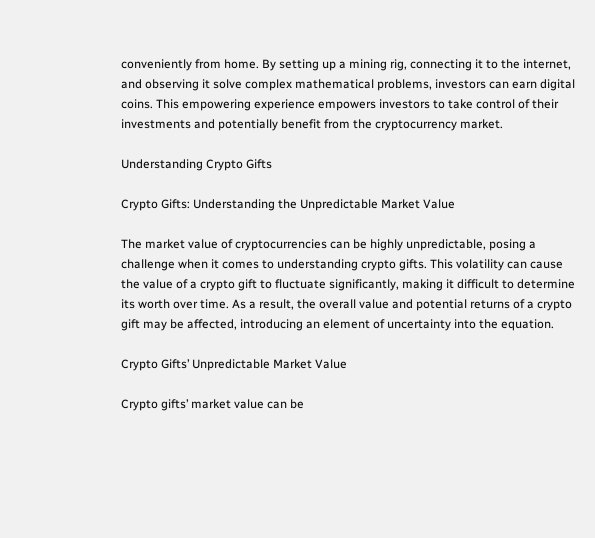conveniently from home. By setting up a mining rig, connecting it to the internet, and observing it solve complex mathematical problems, investors can earn digital coins. This empowering experience empowers investors to take control of their investments and potentially benefit from the cryptocurrency market.

Understanding Crypto Gifts

Crypto Gifts: Understanding the Unpredictable Market Value

The market value of cryptocurrencies can be highly unpredictable, posing a challenge when it comes to understanding crypto gifts. This volatility can cause the value of a crypto gift to fluctuate significantly, making it difficult to determine its worth over time. As a result, the overall value and potential returns of a crypto gift may be affected, introducing an element of uncertainty into the equation.

Crypto Gifts’ Unpredictable Market Value

Crypto gifts’ market value can be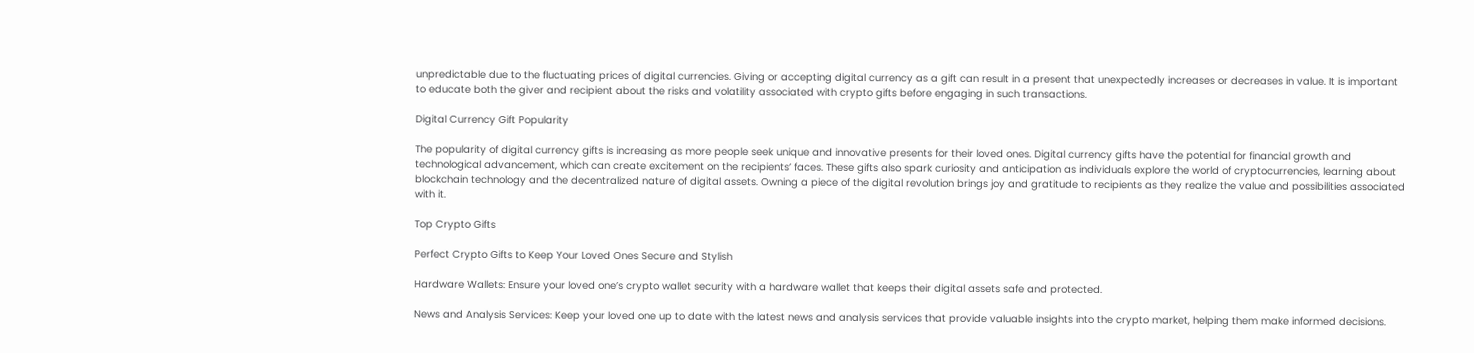unpredictable due to the fluctuating prices of digital currencies. Giving or accepting digital currency as a gift can result in a present that unexpectedly increases or decreases in value. It is important to educate both the giver and recipient about the risks and volatility associated with crypto gifts before engaging in such transactions.

Digital Currency Gift Popularity

The popularity of digital currency gifts is increasing as more people seek unique and innovative presents for their loved ones. Digital currency gifts have the potential for financial growth and technological advancement, which can create excitement on the recipients’ faces. These gifts also spark curiosity and anticipation as individuals explore the world of cryptocurrencies, learning about blockchain technology and the decentralized nature of digital assets. Owning a piece of the digital revolution brings joy and gratitude to recipients as they realize the value and possibilities associated with it.

Top Crypto Gifts

Perfect Crypto Gifts to Keep Your Loved Ones Secure and Stylish

Hardware Wallets: Ensure your loved one’s crypto wallet security with a hardware wallet that keeps their digital assets safe and protected.

News and Analysis Services: Keep your loved one up to date with the latest news and analysis services that provide valuable insights into the crypto market, helping them make informed decisions.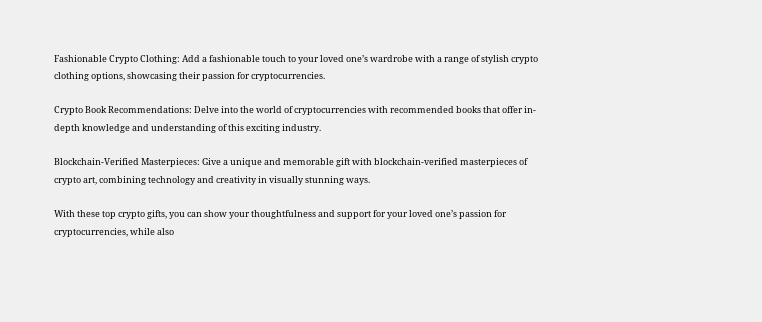Fashionable Crypto Clothing: Add a fashionable touch to your loved one’s wardrobe with a range of stylish crypto clothing options, showcasing their passion for cryptocurrencies.

Crypto Book Recommendations: Delve into the world of cryptocurrencies with recommended books that offer in-depth knowledge and understanding of this exciting industry.

Blockchain-Verified Masterpieces: Give a unique and memorable gift with blockchain-verified masterpieces of crypto art, combining technology and creativity in visually stunning ways.

With these top crypto gifts, you can show your thoughtfulness and support for your loved one’s passion for cryptocurrencies, while also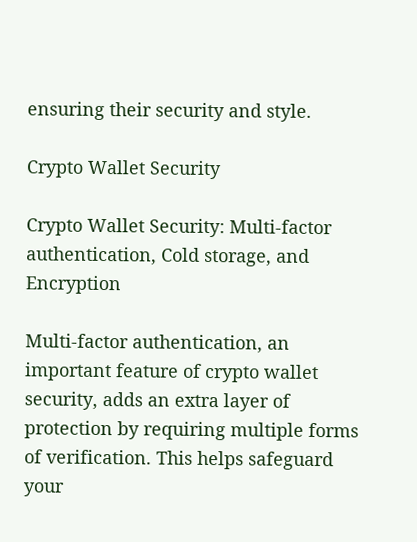ensuring their security and style.

Crypto Wallet Security

Crypto Wallet Security: Multi-factor authentication, Cold storage, and Encryption

Multi-factor authentication, an important feature of crypto wallet security, adds an extra layer of protection by requiring multiple forms of verification. This helps safeguard your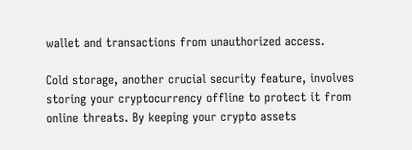wallet and transactions from unauthorized access.

Cold storage, another crucial security feature, involves storing your cryptocurrency offline to protect it from online threats. By keeping your crypto assets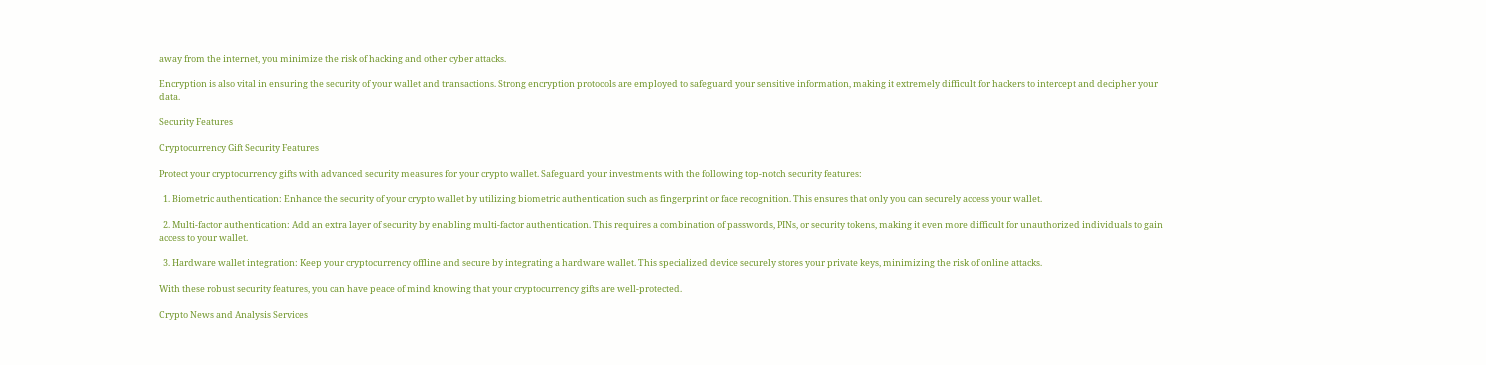away from the internet, you minimize the risk of hacking and other cyber attacks.

Encryption is also vital in ensuring the security of your wallet and transactions. Strong encryption protocols are employed to safeguard your sensitive information, making it extremely difficult for hackers to intercept and decipher your data.

Security Features

Cryptocurrency Gift Security Features

Protect your cryptocurrency gifts with advanced security measures for your crypto wallet. Safeguard your investments with the following top-notch security features:

  1. Biometric authentication: Enhance the security of your crypto wallet by utilizing biometric authentication such as fingerprint or face recognition. This ensures that only you can securely access your wallet.

  2. Multi-factor authentication: Add an extra layer of security by enabling multi-factor authentication. This requires a combination of passwords, PINs, or security tokens, making it even more difficult for unauthorized individuals to gain access to your wallet.

  3. Hardware wallet integration: Keep your cryptocurrency offline and secure by integrating a hardware wallet. This specialized device securely stores your private keys, minimizing the risk of online attacks.

With these robust security features, you can have peace of mind knowing that your cryptocurrency gifts are well-protected.

Crypto News and Analysis Services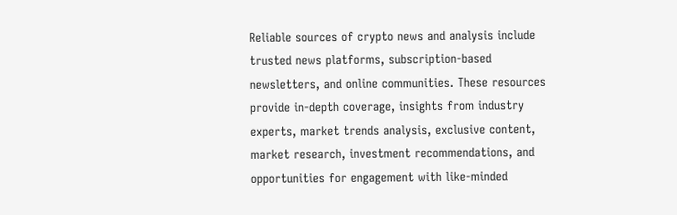Reliable sources of crypto news and analysis include trusted news platforms, subscription-based newsletters, and online communities. These resources provide in-depth coverage, insights from industry experts, market trends analysis, exclusive content, market research, investment recommendations, and opportunities for engagement with like-minded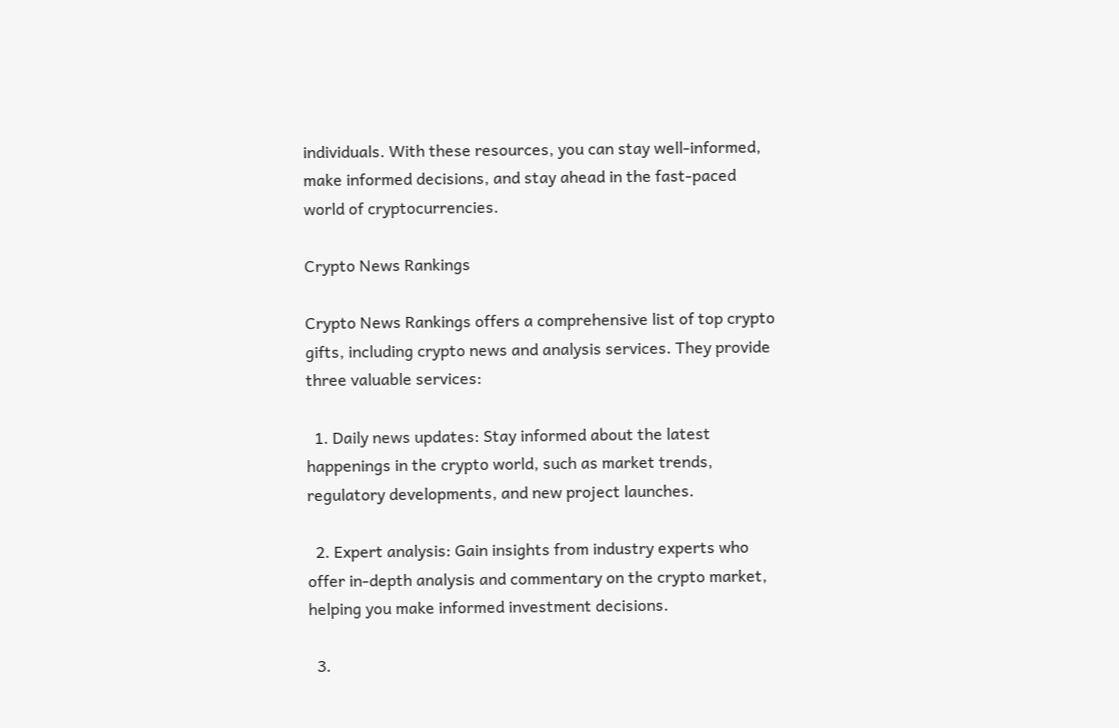individuals. With these resources, you can stay well-informed, make informed decisions, and stay ahead in the fast-paced world of cryptocurrencies.

Crypto News Rankings

Crypto News Rankings offers a comprehensive list of top crypto gifts, including crypto news and analysis services. They provide three valuable services:

  1. Daily news updates: Stay informed about the latest happenings in the crypto world, such as market trends, regulatory developments, and new project launches.

  2. Expert analysis: Gain insights from industry experts who offer in-depth analysis and commentary on the crypto market, helping you make informed investment decisions.

  3.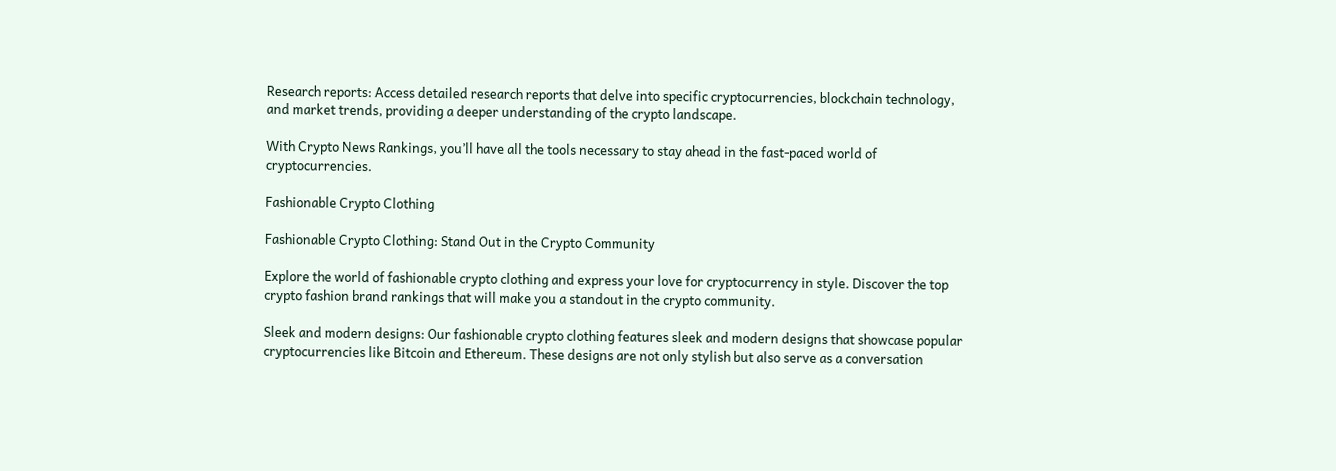Research reports: Access detailed research reports that delve into specific cryptocurrencies, blockchain technology, and market trends, providing a deeper understanding of the crypto landscape.

With Crypto News Rankings, you’ll have all the tools necessary to stay ahead in the fast-paced world of cryptocurrencies.

Fashionable Crypto Clothing

Fashionable Crypto Clothing: Stand Out in the Crypto Community

Explore the world of fashionable crypto clothing and express your love for cryptocurrency in style. Discover the top crypto fashion brand rankings that will make you a standout in the crypto community.

Sleek and modern designs: Our fashionable crypto clothing features sleek and modern designs that showcase popular cryptocurrencies like Bitcoin and Ethereum. These designs are not only stylish but also serve as a conversation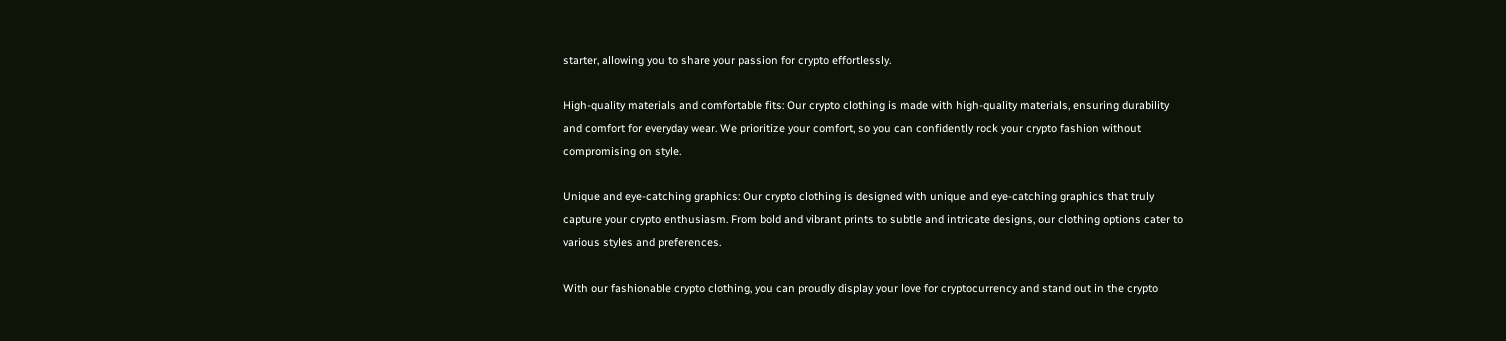starter, allowing you to share your passion for crypto effortlessly.

High-quality materials and comfortable fits: Our crypto clothing is made with high-quality materials, ensuring durability and comfort for everyday wear. We prioritize your comfort, so you can confidently rock your crypto fashion without compromising on style.

Unique and eye-catching graphics: Our crypto clothing is designed with unique and eye-catching graphics that truly capture your crypto enthusiasm. From bold and vibrant prints to subtle and intricate designs, our clothing options cater to various styles and preferences.

With our fashionable crypto clothing, you can proudly display your love for cryptocurrency and stand out in the crypto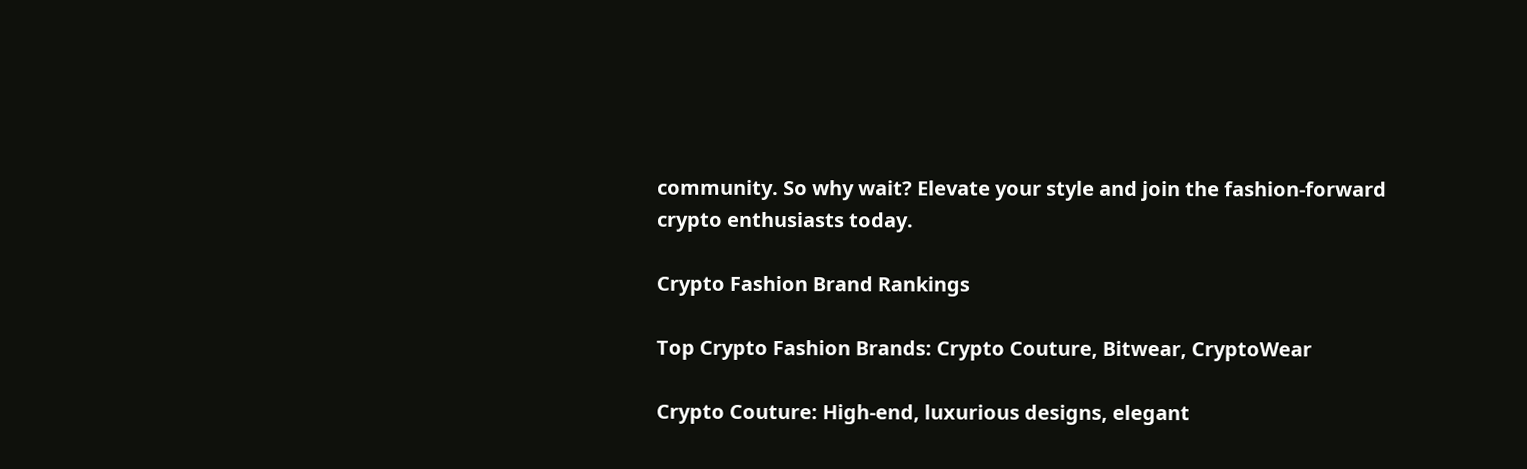community. So why wait? Elevate your style and join the fashion-forward crypto enthusiasts today.

Crypto Fashion Brand Rankings

Top Crypto Fashion Brands: Crypto Couture, Bitwear, CryptoWear

Crypto Couture: High-end, luxurious designs, elegant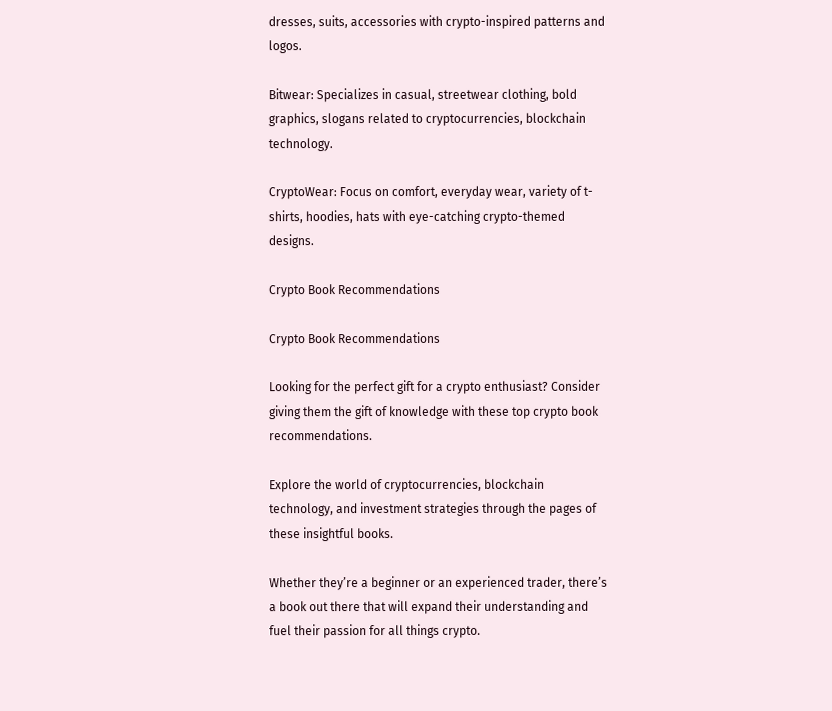dresses, suits, accessories with crypto-inspired patterns and logos.

Bitwear: Specializes in casual, streetwear clothing, bold graphics, slogans related to cryptocurrencies, blockchain technology.

CryptoWear: Focus on comfort, everyday wear, variety of t-shirts, hoodies, hats with eye-catching crypto-themed designs.

Crypto Book Recommendations

Crypto Book Recommendations

Looking for the perfect gift for a crypto enthusiast? Consider giving them the gift of knowledge with these top crypto book recommendations.

Explore the world of cryptocurrencies, blockchain technology, and investment strategies through the pages of these insightful books.

Whether they’re a beginner or an experienced trader, there’s a book out there that will expand their understanding and fuel their passion for all things crypto.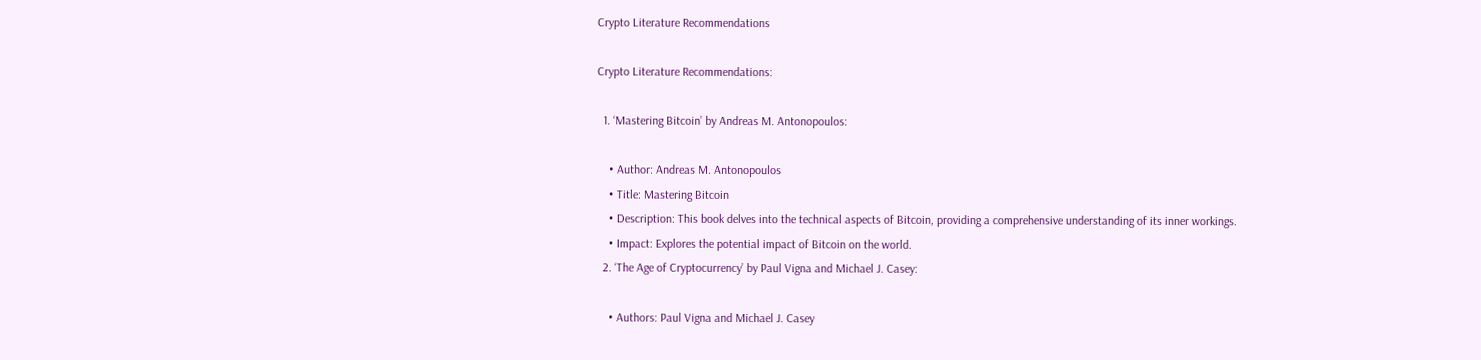Crypto Literature Recommendations

Crypto Literature Recommendations:

  1. ‘Mastering Bitcoin’ by Andreas M. Antonopoulos:

    • Author: Andreas M. Antonopoulos
    • Title: Mastering Bitcoin
    • Description: This book delves into the technical aspects of Bitcoin, providing a comprehensive understanding of its inner workings.
    • Impact: Explores the potential impact of Bitcoin on the world.
  2. ‘The Age of Cryptocurrency’ by Paul Vigna and Michael J. Casey:

    • Authors: Paul Vigna and Michael J. Casey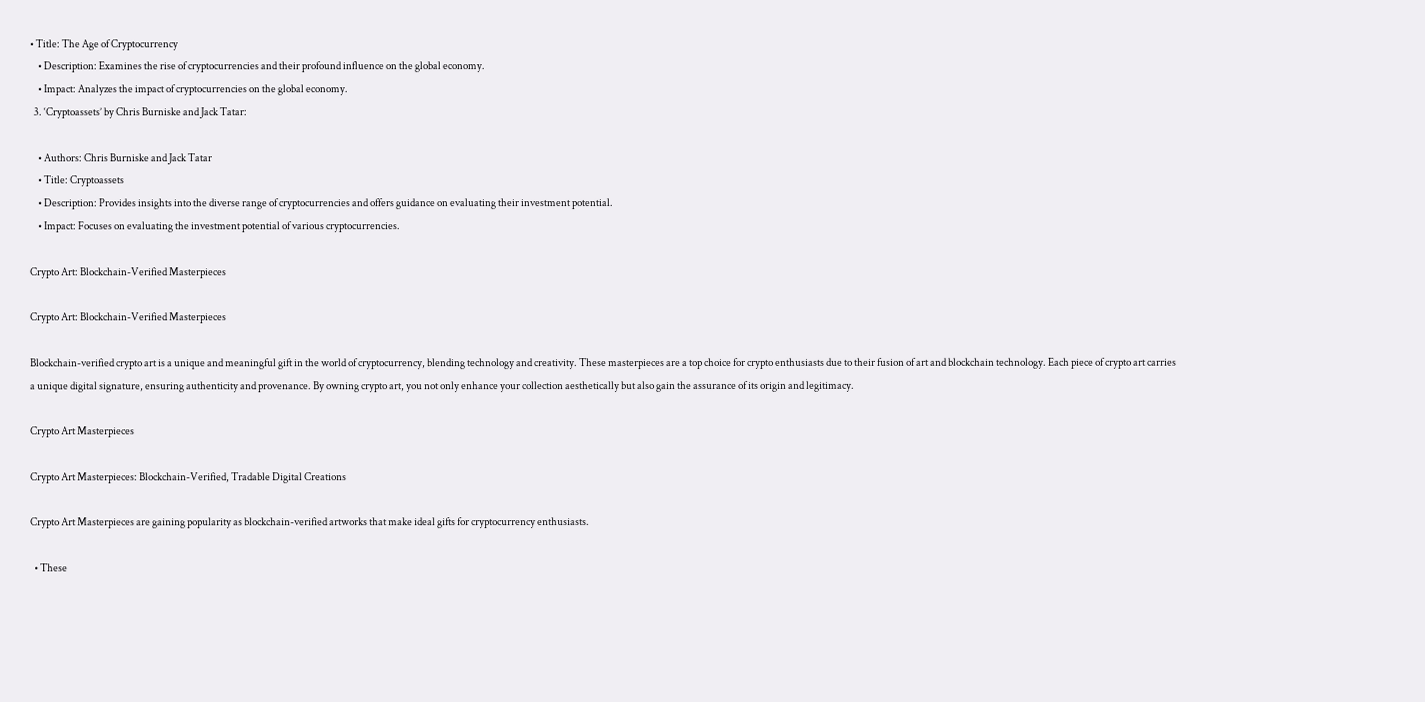• Title: The Age of Cryptocurrency
    • Description: Examines the rise of cryptocurrencies and their profound influence on the global economy.
    • Impact: Analyzes the impact of cryptocurrencies on the global economy.
  3. ‘Cryptoassets’ by Chris Burniske and Jack Tatar:

    • Authors: Chris Burniske and Jack Tatar
    • Title: Cryptoassets
    • Description: Provides insights into the diverse range of cryptocurrencies and offers guidance on evaluating their investment potential.
    • Impact: Focuses on evaluating the investment potential of various cryptocurrencies.

Crypto Art: Blockchain-Verified Masterpieces

Crypto Art: Blockchain-Verified Masterpieces

Blockchain-verified crypto art is a unique and meaningful gift in the world of cryptocurrency, blending technology and creativity. These masterpieces are a top choice for crypto enthusiasts due to their fusion of art and blockchain technology. Each piece of crypto art carries a unique digital signature, ensuring authenticity and provenance. By owning crypto art, you not only enhance your collection aesthetically but also gain the assurance of its origin and legitimacy.

Crypto Art Masterpieces

Crypto Art Masterpieces: Blockchain-Verified, Tradable Digital Creations

Crypto Art Masterpieces are gaining popularity as blockchain-verified artworks that make ideal gifts for cryptocurrency enthusiasts.

  • These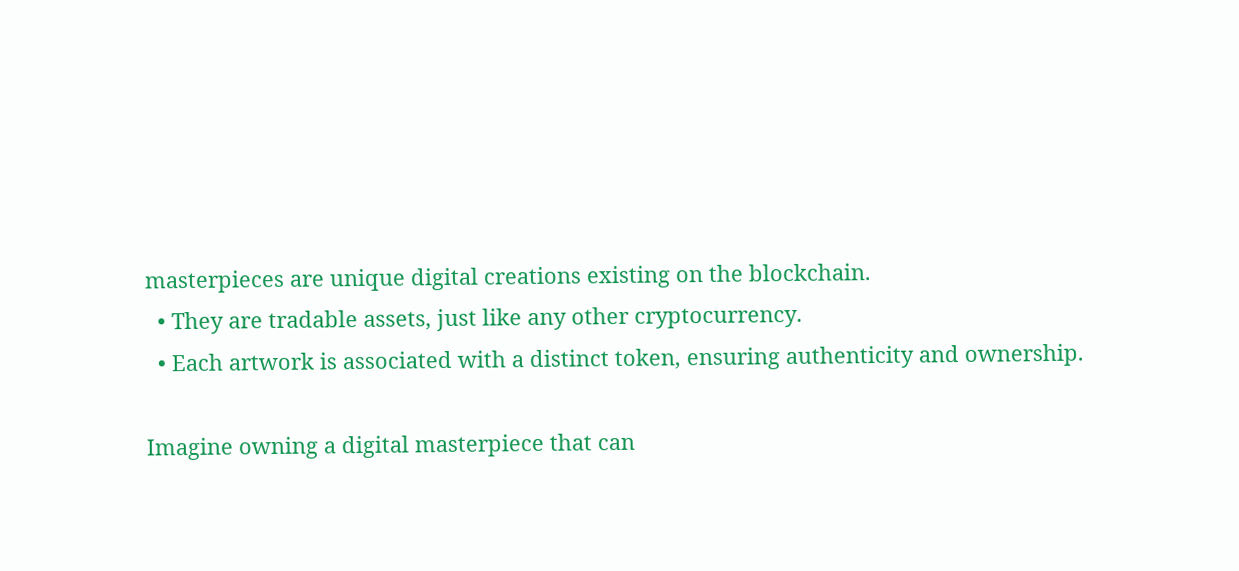masterpieces are unique digital creations existing on the blockchain.
  • They are tradable assets, just like any other cryptocurrency.
  • Each artwork is associated with a distinct token, ensuring authenticity and ownership.

Imagine owning a digital masterpiece that can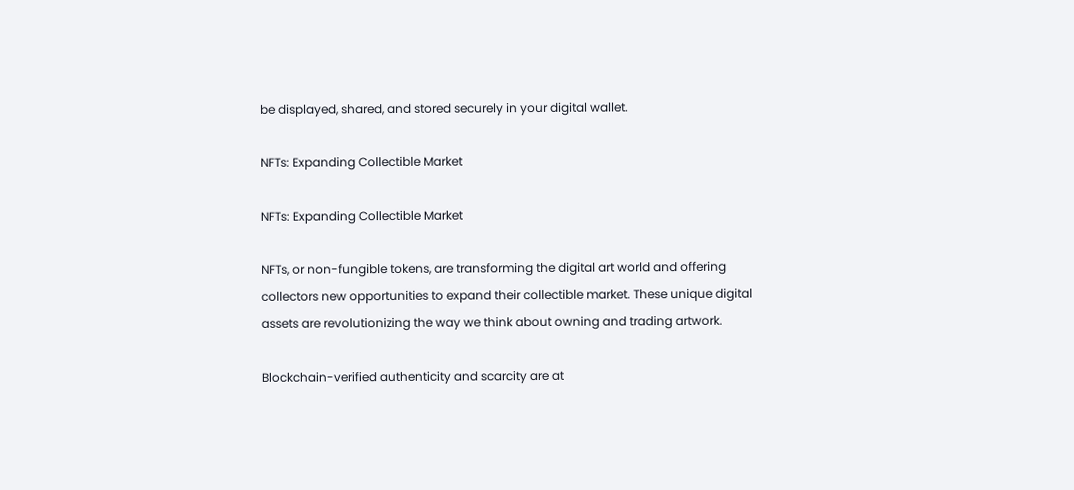be displayed, shared, and stored securely in your digital wallet.

NFTs: Expanding Collectible Market

NFTs: Expanding Collectible Market

NFTs, or non-fungible tokens, are transforming the digital art world and offering collectors new opportunities to expand their collectible market. These unique digital assets are revolutionizing the way we think about owning and trading artwork.

Blockchain-verified authenticity and scarcity are at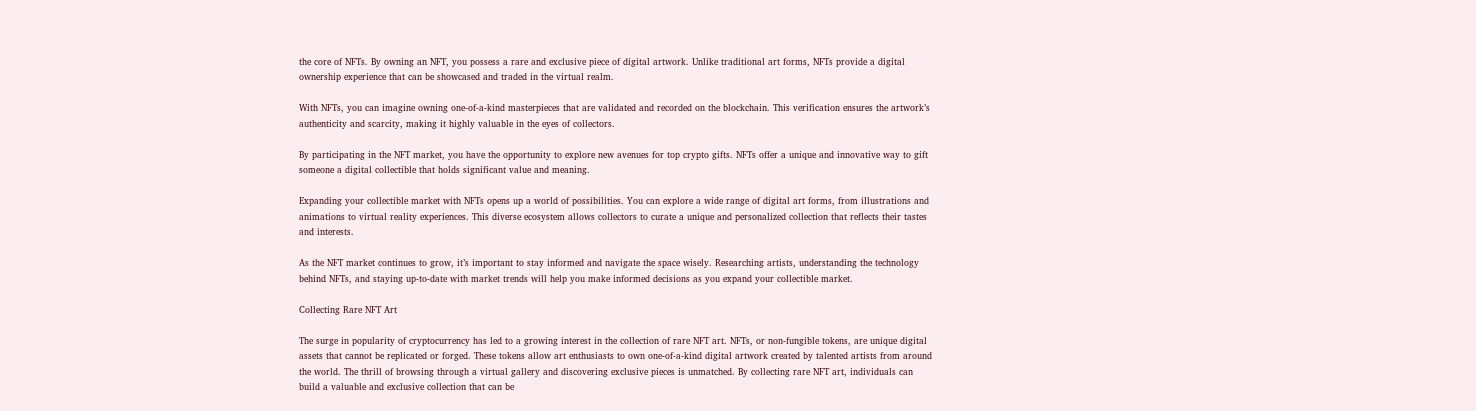the core of NFTs. By owning an NFT, you possess a rare and exclusive piece of digital artwork. Unlike traditional art forms, NFTs provide a digital ownership experience that can be showcased and traded in the virtual realm.

With NFTs, you can imagine owning one-of-a-kind masterpieces that are validated and recorded on the blockchain. This verification ensures the artwork’s authenticity and scarcity, making it highly valuable in the eyes of collectors.

By participating in the NFT market, you have the opportunity to explore new avenues for top crypto gifts. NFTs offer a unique and innovative way to gift someone a digital collectible that holds significant value and meaning.

Expanding your collectible market with NFTs opens up a world of possibilities. You can explore a wide range of digital art forms, from illustrations and animations to virtual reality experiences. This diverse ecosystem allows collectors to curate a unique and personalized collection that reflects their tastes and interests.

As the NFT market continues to grow, it’s important to stay informed and navigate the space wisely. Researching artists, understanding the technology behind NFTs, and staying up-to-date with market trends will help you make informed decisions as you expand your collectible market.

Collecting Rare NFT Art

The surge in popularity of cryptocurrency has led to a growing interest in the collection of rare NFT art. NFTs, or non-fungible tokens, are unique digital assets that cannot be replicated or forged. These tokens allow art enthusiasts to own one-of-a-kind digital artwork created by talented artists from around the world. The thrill of browsing through a virtual gallery and discovering exclusive pieces is unmatched. By collecting rare NFT art, individuals can build a valuable and exclusive collection that can be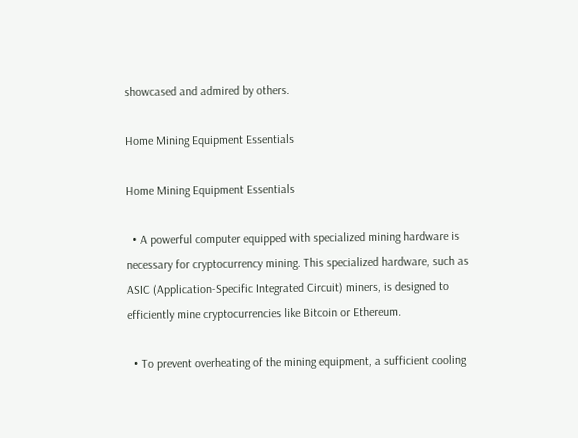showcased and admired by others.

Home Mining Equipment Essentials

Home Mining Equipment Essentials

  • A powerful computer equipped with specialized mining hardware is necessary for cryptocurrency mining. This specialized hardware, such as ASIC (Application-Specific Integrated Circuit) miners, is designed to efficiently mine cryptocurrencies like Bitcoin or Ethereum.

  • To prevent overheating of the mining equipment, a sufficient cooling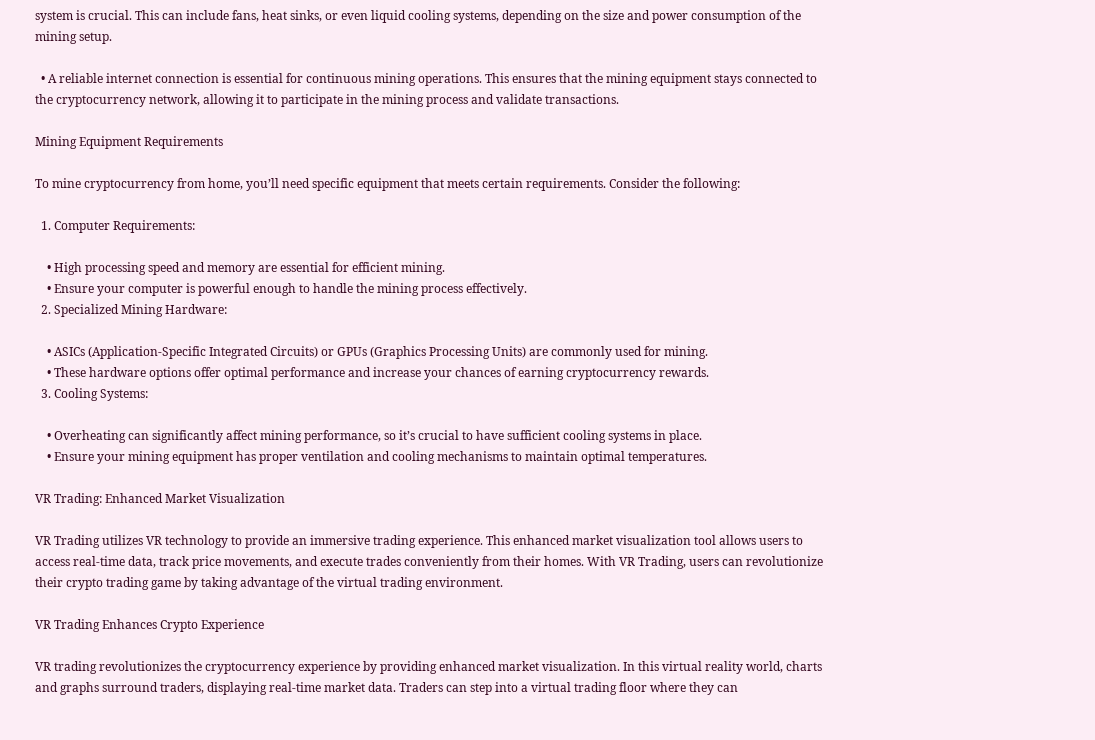system is crucial. This can include fans, heat sinks, or even liquid cooling systems, depending on the size and power consumption of the mining setup.

  • A reliable internet connection is essential for continuous mining operations. This ensures that the mining equipment stays connected to the cryptocurrency network, allowing it to participate in the mining process and validate transactions.

Mining Equipment Requirements

To mine cryptocurrency from home, you’ll need specific equipment that meets certain requirements. Consider the following:

  1. Computer Requirements:

    • High processing speed and memory are essential for efficient mining.
    • Ensure your computer is powerful enough to handle the mining process effectively.
  2. Specialized Mining Hardware:

    • ASICs (Application-Specific Integrated Circuits) or GPUs (Graphics Processing Units) are commonly used for mining.
    • These hardware options offer optimal performance and increase your chances of earning cryptocurrency rewards.
  3. Cooling Systems:

    • Overheating can significantly affect mining performance, so it’s crucial to have sufficient cooling systems in place.
    • Ensure your mining equipment has proper ventilation and cooling mechanisms to maintain optimal temperatures.

VR Trading: Enhanced Market Visualization

VR Trading utilizes VR technology to provide an immersive trading experience. This enhanced market visualization tool allows users to access real-time data, track price movements, and execute trades conveniently from their homes. With VR Trading, users can revolutionize their crypto trading game by taking advantage of the virtual trading environment.

VR Trading Enhances Crypto Experience

VR trading revolutionizes the cryptocurrency experience by providing enhanced market visualization. In this virtual reality world, charts and graphs surround traders, displaying real-time market data. Traders can step into a virtual trading floor where they can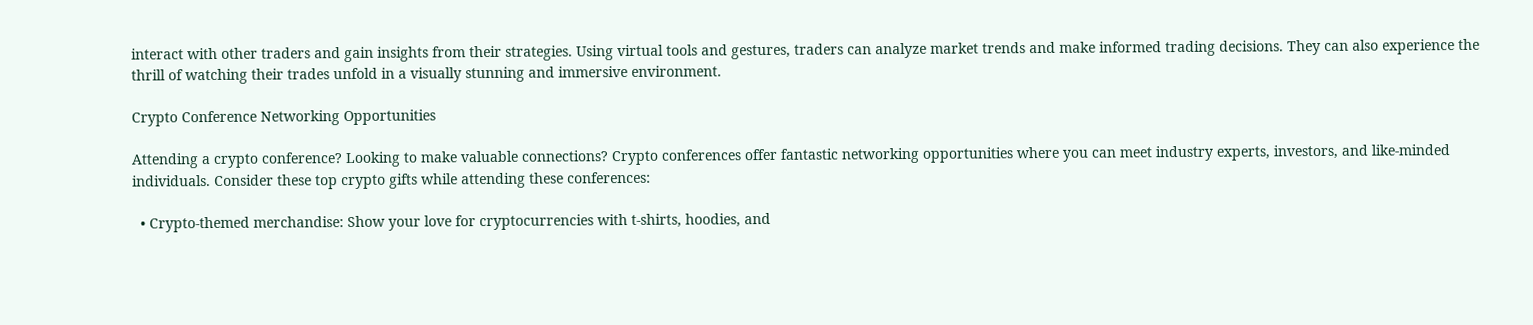interact with other traders and gain insights from their strategies. Using virtual tools and gestures, traders can analyze market trends and make informed trading decisions. They can also experience the thrill of watching their trades unfold in a visually stunning and immersive environment.

Crypto Conference Networking Opportunities

Attending a crypto conference? Looking to make valuable connections? Crypto conferences offer fantastic networking opportunities where you can meet industry experts, investors, and like-minded individuals. Consider these top crypto gifts while attending these conferences:

  • Crypto-themed merchandise: Show your love for cryptocurrencies with t-shirts, hoodies, and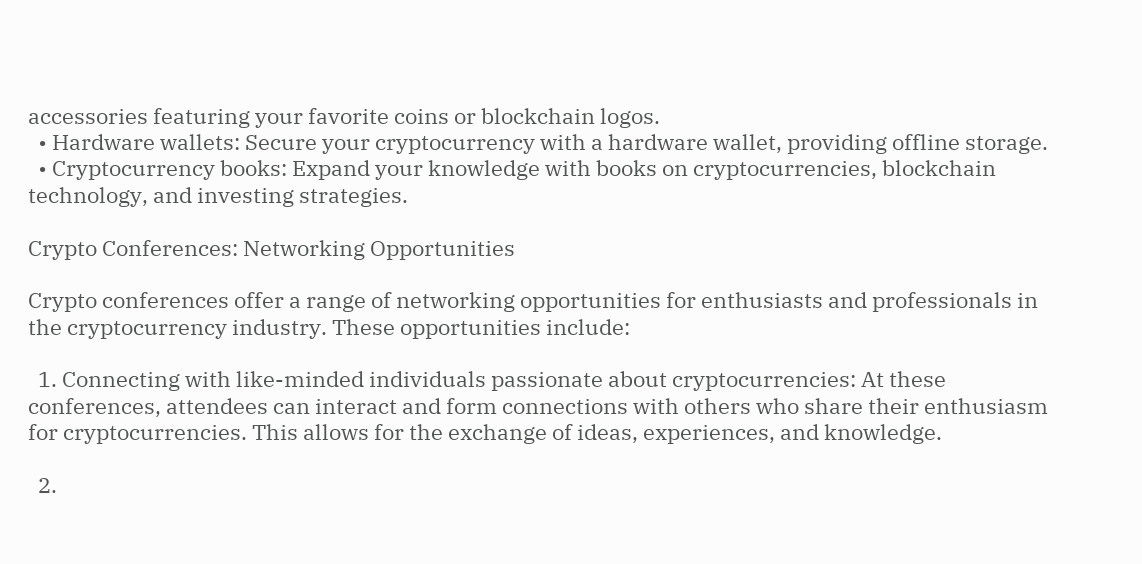accessories featuring your favorite coins or blockchain logos.
  • Hardware wallets: Secure your cryptocurrency with a hardware wallet, providing offline storage.
  • Cryptocurrency books: Expand your knowledge with books on cryptocurrencies, blockchain technology, and investing strategies.

Crypto Conferences: Networking Opportunities

Crypto conferences offer a range of networking opportunities for enthusiasts and professionals in the cryptocurrency industry. These opportunities include:

  1. Connecting with like-minded individuals passionate about cryptocurrencies: At these conferences, attendees can interact and form connections with others who share their enthusiasm for cryptocurrencies. This allows for the exchange of ideas, experiences, and knowledge.

  2.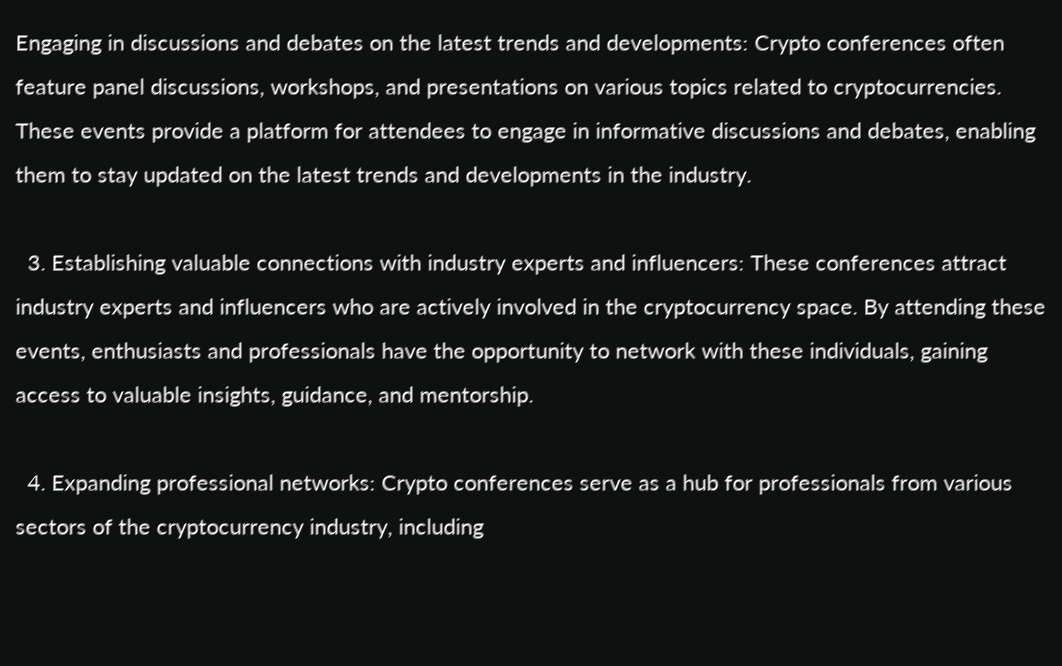Engaging in discussions and debates on the latest trends and developments: Crypto conferences often feature panel discussions, workshops, and presentations on various topics related to cryptocurrencies. These events provide a platform for attendees to engage in informative discussions and debates, enabling them to stay updated on the latest trends and developments in the industry.

  3. Establishing valuable connections with industry experts and influencers: These conferences attract industry experts and influencers who are actively involved in the cryptocurrency space. By attending these events, enthusiasts and professionals have the opportunity to network with these individuals, gaining access to valuable insights, guidance, and mentorship.

  4. Expanding professional networks: Crypto conferences serve as a hub for professionals from various sectors of the cryptocurrency industry, including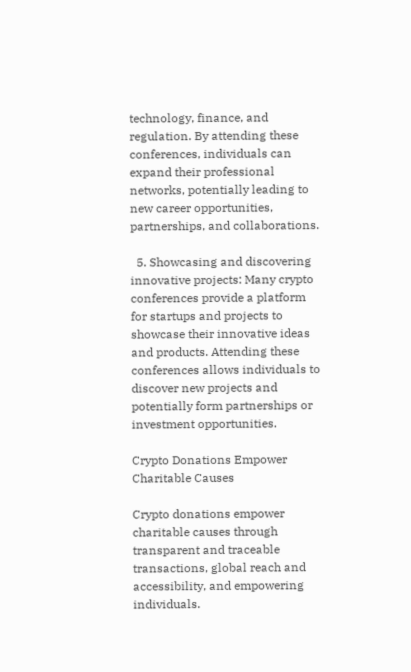technology, finance, and regulation. By attending these conferences, individuals can expand their professional networks, potentially leading to new career opportunities, partnerships, and collaborations.

  5. Showcasing and discovering innovative projects: Many crypto conferences provide a platform for startups and projects to showcase their innovative ideas and products. Attending these conferences allows individuals to discover new projects and potentially form partnerships or investment opportunities.

Crypto Donations Empower Charitable Causes

Crypto donations empower charitable causes through transparent and traceable transactions, global reach and accessibility, and empowering individuals.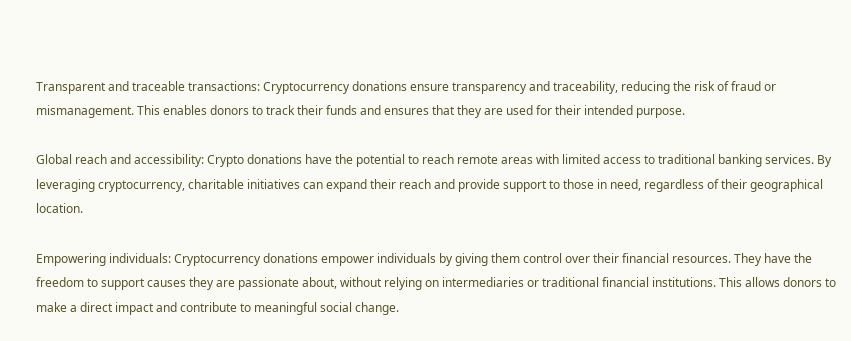Transparent and traceable transactions: Cryptocurrency donations ensure transparency and traceability, reducing the risk of fraud or mismanagement. This enables donors to track their funds and ensures that they are used for their intended purpose.

Global reach and accessibility: Crypto donations have the potential to reach remote areas with limited access to traditional banking services. By leveraging cryptocurrency, charitable initiatives can expand their reach and provide support to those in need, regardless of their geographical location.

Empowering individuals: Cryptocurrency donations empower individuals by giving them control over their financial resources. They have the freedom to support causes they are passionate about, without relying on intermediaries or traditional financial institutions. This allows donors to make a direct impact and contribute to meaningful social change.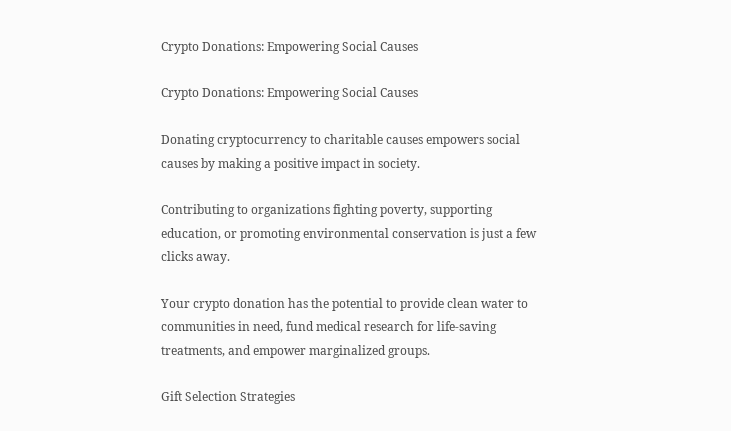Crypto Donations: Empowering Social Causes

Crypto Donations: Empowering Social Causes

Donating cryptocurrency to charitable causes empowers social causes by making a positive impact in society.

Contributing to organizations fighting poverty, supporting education, or promoting environmental conservation is just a few clicks away.

Your crypto donation has the potential to provide clean water to communities in need, fund medical research for life-saving treatments, and empower marginalized groups.

Gift Selection Strategies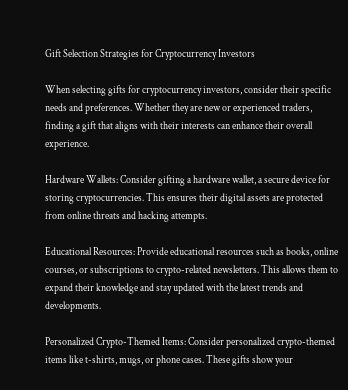Gift Selection Strategies for Cryptocurrency Investors

When selecting gifts for cryptocurrency investors, consider their specific needs and preferences. Whether they are new or experienced traders, finding a gift that aligns with their interests can enhance their overall experience.

Hardware Wallets: Consider gifting a hardware wallet, a secure device for storing cryptocurrencies. This ensures their digital assets are protected from online threats and hacking attempts.

Educational Resources: Provide educational resources such as books, online courses, or subscriptions to crypto-related newsletters. This allows them to expand their knowledge and stay updated with the latest trends and developments.

Personalized Crypto-Themed Items: Consider personalized crypto-themed items like t-shirts, mugs, or phone cases. These gifts show your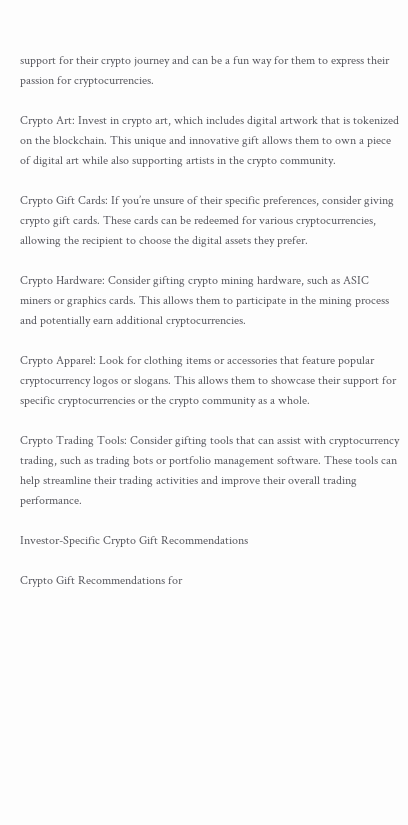support for their crypto journey and can be a fun way for them to express their passion for cryptocurrencies.

Crypto Art: Invest in crypto art, which includes digital artwork that is tokenized on the blockchain. This unique and innovative gift allows them to own a piece of digital art while also supporting artists in the crypto community.

Crypto Gift Cards: If you’re unsure of their specific preferences, consider giving crypto gift cards. These cards can be redeemed for various cryptocurrencies, allowing the recipient to choose the digital assets they prefer.

Crypto Hardware: Consider gifting crypto mining hardware, such as ASIC miners or graphics cards. This allows them to participate in the mining process and potentially earn additional cryptocurrencies.

Crypto Apparel: Look for clothing items or accessories that feature popular cryptocurrency logos or slogans. This allows them to showcase their support for specific cryptocurrencies or the crypto community as a whole.

Crypto Trading Tools: Consider gifting tools that can assist with cryptocurrency trading, such as trading bots or portfolio management software. These tools can help streamline their trading activities and improve their overall trading performance.

Investor-Specific Crypto Gift Recommendations

Crypto Gift Recommendations for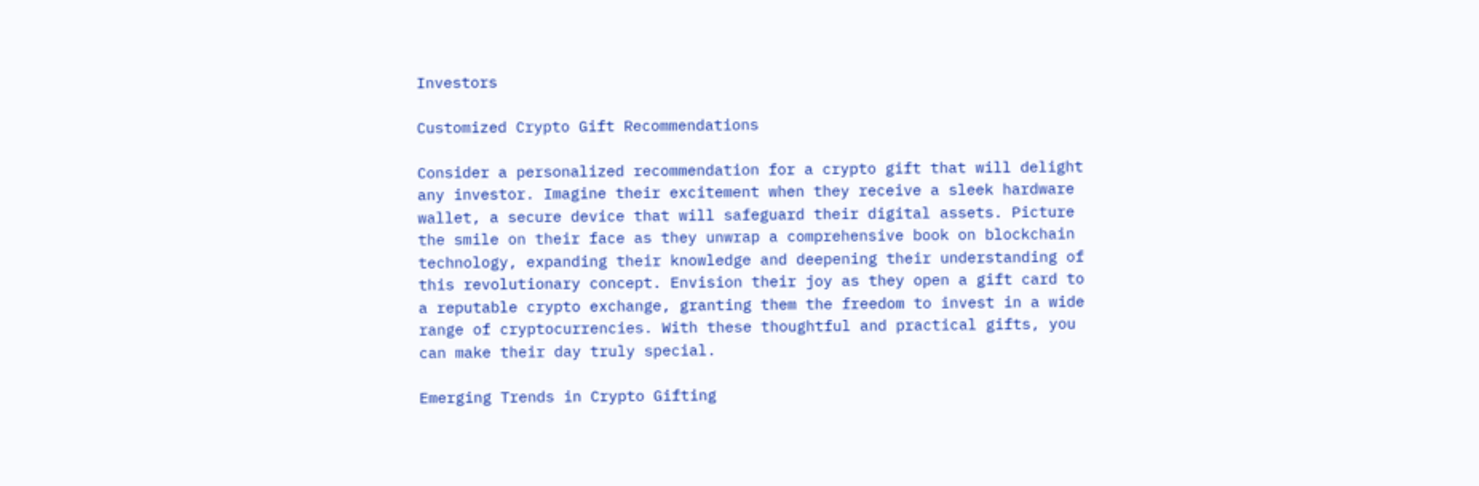Investors

Customized Crypto Gift Recommendations

Consider a personalized recommendation for a crypto gift that will delight any investor. Imagine their excitement when they receive a sleek hardware wallet, a secure device that will safeguard their digital assets. Picture the smile on their face as they unwrap a comprehensive book on blockchain technology, expanding their knowledge and deepening their understanding of this revolutionary concept. Envision their joy as they open a gift card to a reputable crypto exchange, granting them the freedom to invest in a wide range of cryptocurrencies. With these thoughtful and practical gifts, you can make their day truly special.

Emerging Trends in Crypto Gifting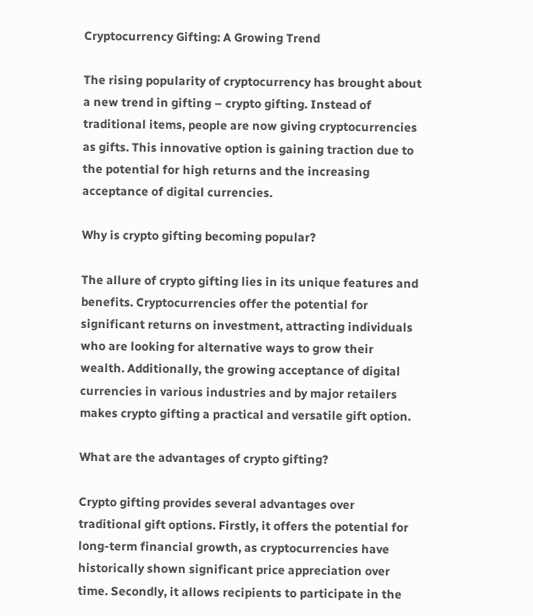Cryptocurrency Gifting: A Growing Trend

The rising popularity of cryptocurrency has brought about a new trend in gifting – crypto gifting. Instead of traditional items, people are now giving cryptocurrencies as gifts. This innovative option is gaining traction due to the potential for high returns and the increasing acceptance of digital currencies.

Why is crypto gifting becoming popular?

The allure of crypto gifting lies in its unique features and benefits. Cryptocurrencies offer the potential for significant returns on investment, attracting individuals who are looking for alternative ways to grow their wealth. Additionally, the growing acceptance of digital currencies in various industries and by major retailers makes crypto gifting a practical and versatile gift option.

What are the advantages of crypto gifting?

Crypto gifting provides several advantages over traditional gift options. Firstly, it offers the potential for long-term financial growth, as cryptocurrencies have historically shown significant price appreciation over time. Secondly, it allows recipients to participate in the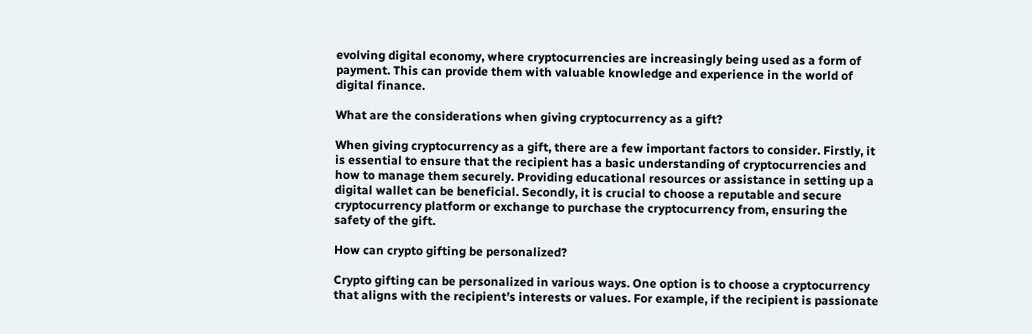evolving digital economy, where cryptocurrencies are increasingly being used as a form of payment. This can provide them with valuable knowledge and experience in the world of digital finance.

What are the considerations when giving cryptocurrency as a gift?

When giving cryptocurrency as a gift, there are a few important factors to consider. Firstly, it is essential to ensure that the recipient has a basic understanding of cryptocurrencies and how to manage them securely. Providing educational resources or assistance in setting up a digital wallet can be beneficial. Secondly, it is crucial to choose a reputable and secure cryptocurrency platform or exchange to purchase the cryptocurrency from, ensuring the safety of the gift.

How can crypto gifting be personalized?

Crypto gifting can be personalized in various ways. One option is to choose a cryptocurrency that aligns with the recipient’s interests or values. For example, if the recipient is passionate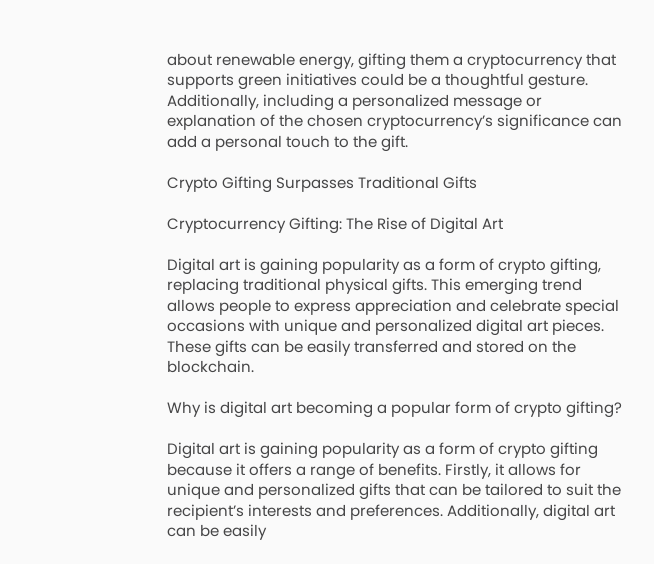about renewable energy, gifting them a cryptocurrency that supports green initiatives could be a thoughtful gesture. Additionally, including a personalized message or explanation of the chosen cryptocurrency’s significance can add a personal touch to the gift.

Crypto Gifting Surpasses Traditional Gifts

Cryptocurrency Gifting: The Rise of Digital Art

Digital art is gaining popularity as a form of crypto gifting, replacing traditional physical gifts. This emerging trend allows people to express appreciation and celebrate special occasions with unique and personalized digital art pieces. These gifts can be easily transferred and stored on the blockchain.

Why is digital art becoming a popular form of crypto gifting?

Digital art is gaining popularity as a form of crypto gifting because it offers a range of benefits. Firstly, it allows for unique and personalized gifts that can be tailored to suit the recipient’s interests and preferences. Additionally, digital art can be easily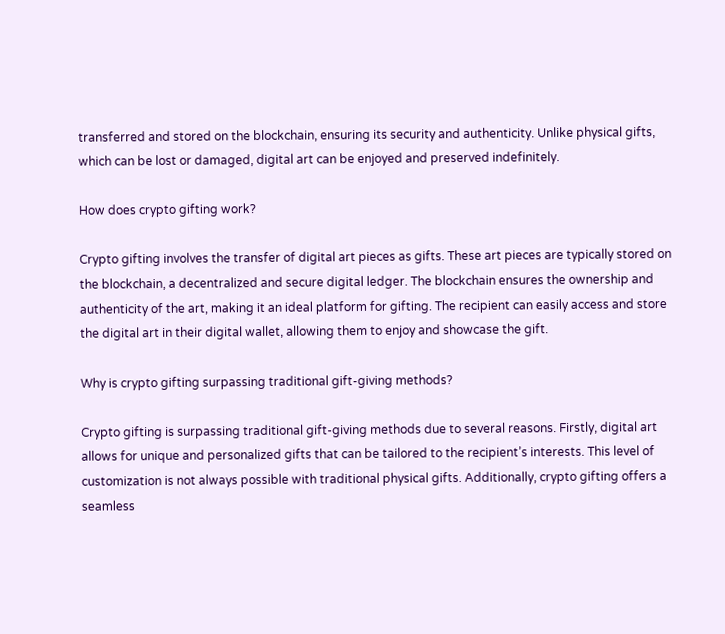transferred and stored on the blockchain, ensuring its security and authenticity. Unlike physical gifts, which can be lost or damaged, digital art can be enjoyed and preserved indefinitely.

How does crypto gifting work?

Crypto gifting involves the transfer of digital art pieces as gifts. These art pieces are typically stored on the blockchain, a decentralized and secure digital ledger. The blockchain ensures the ownership and authenticity of the art, making it an ideal platform for gifting. The recipient can easily access and store the digital art in their digital wallet, allowing them to enjoy and showcase the gift.

Why is crypto gifting surpassing traditional gift-giving methods?

Crypto gifting is surpassing traditional gift-giving methods due to several reasons. Firstly, digital art allows for unique and personalized gifts that can be tailored to the recipient’s interests. This level of customization is not always possible with traditional physical gifts. Additionally, crypto gifting offers a seamless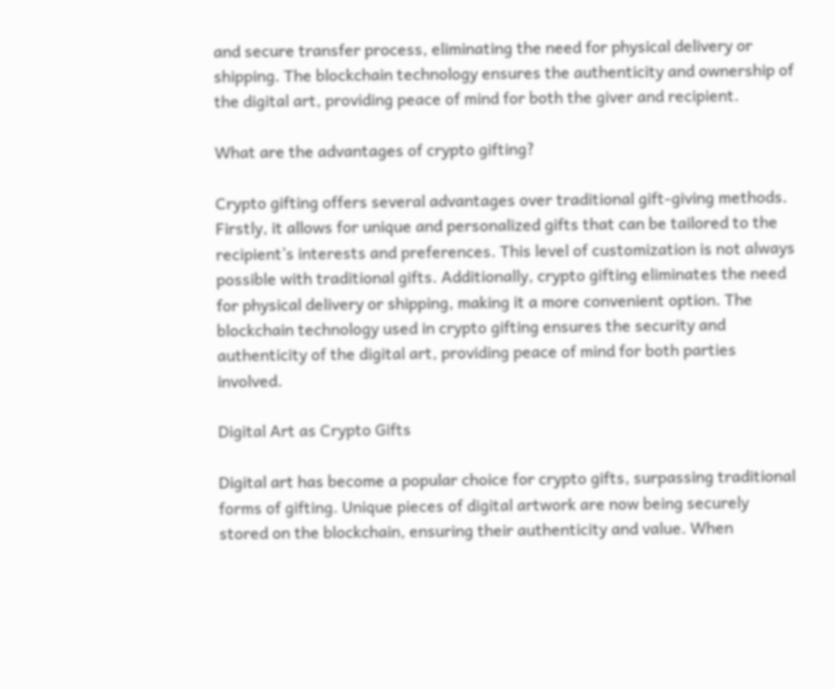and secure transfer process, eliminating the need for physical delivery or shipping. The blockchain technology ensures the authenticity and ownership of the digital art, providing peace of mind for both the giver and recipient.

What are the advantages of crypto gifting?

Crypto gifting offers several advantages over traditional gift-giving methods. Firstly, it allows for unique and personalized gifts that can be tailored to the recipient’s interests and preferences. This level of customization is not always possible with traditional gifts. Additionally, crypto gifting eliminates the need for physical delivery or shipping, making it a more convenient option. The blockchain technology used in crypto gifting ensures the security and authenticity of the digital art, providing peace of mind for both parties involved.

Digital Art as Crypto Gifts

Digital art has become a popular choice for crypto gifts, surpassing traditional forms of gifting. Unique pieces of digital artwork are now being securely stored on the blockchain, ensuring their authenticity and value. When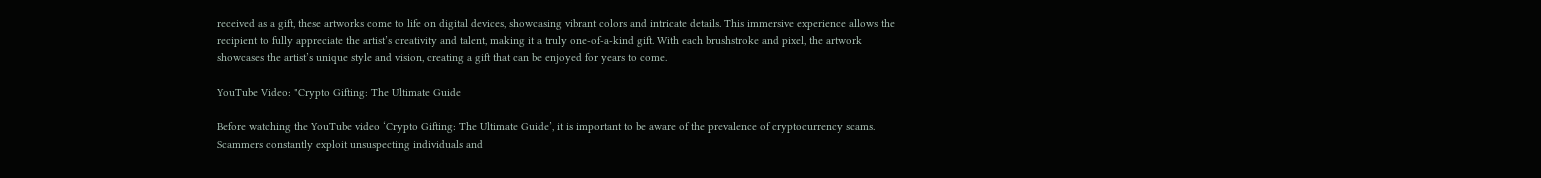received as a gift, these artworks come to life on digital devices, showcasing vibrant colors and intricate details. This immersive experience allows the recipient to fully appreciate the artist’s creativity and talent, making it a truly one-of-a-kind gift. With each brushstroke and pixel, the artwork showcases the artist’s unique style and vision, creating a gift that can be enjoyed for years to come.

YouTube Video: "Crypto Gifting: The Ultimate Guide

Before watching the YouTube video ‘Crypto Gifting: The Ultimate Guide’, it is important to be aware of the prevalence of cryptocurrency scams. Scammers constantly exploit unsuspecting individuals and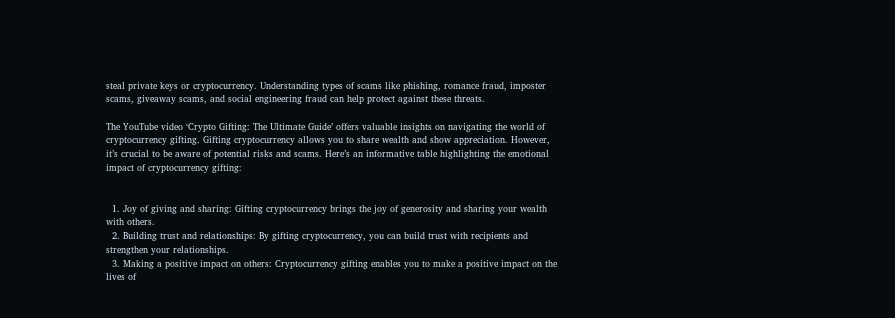steal private keys or cryptocurrency. Understanding types of scams like phishing, romance fraud, imposter scams, giveaway scams, and social engineering fraud can help protect against these threats.

The YouTube video ‘Crypto Gifting: The Ultimate Guide’ offers valuable insights on navigating the world of cryptocurrency gifting. Gifting cryptocurrency allows you to share wealth and show appreciation. However, it’s crucial to be aware of potential risks and scams. Here’s an informative table highlighting the emotional impact of cryptocurrency gifting:


  1. Joy of giving and sharing: Gifting cryptocurrency brings the joy of generosity and sharing your wealth with others.
  2. Building trust and relationships: By gifting cryptocurrency, you can build trust with recipients and strengthen your relationships.
  3. Making a positive impact on others: Cryptocurrency gifting enables you to make a positive impact on the lives of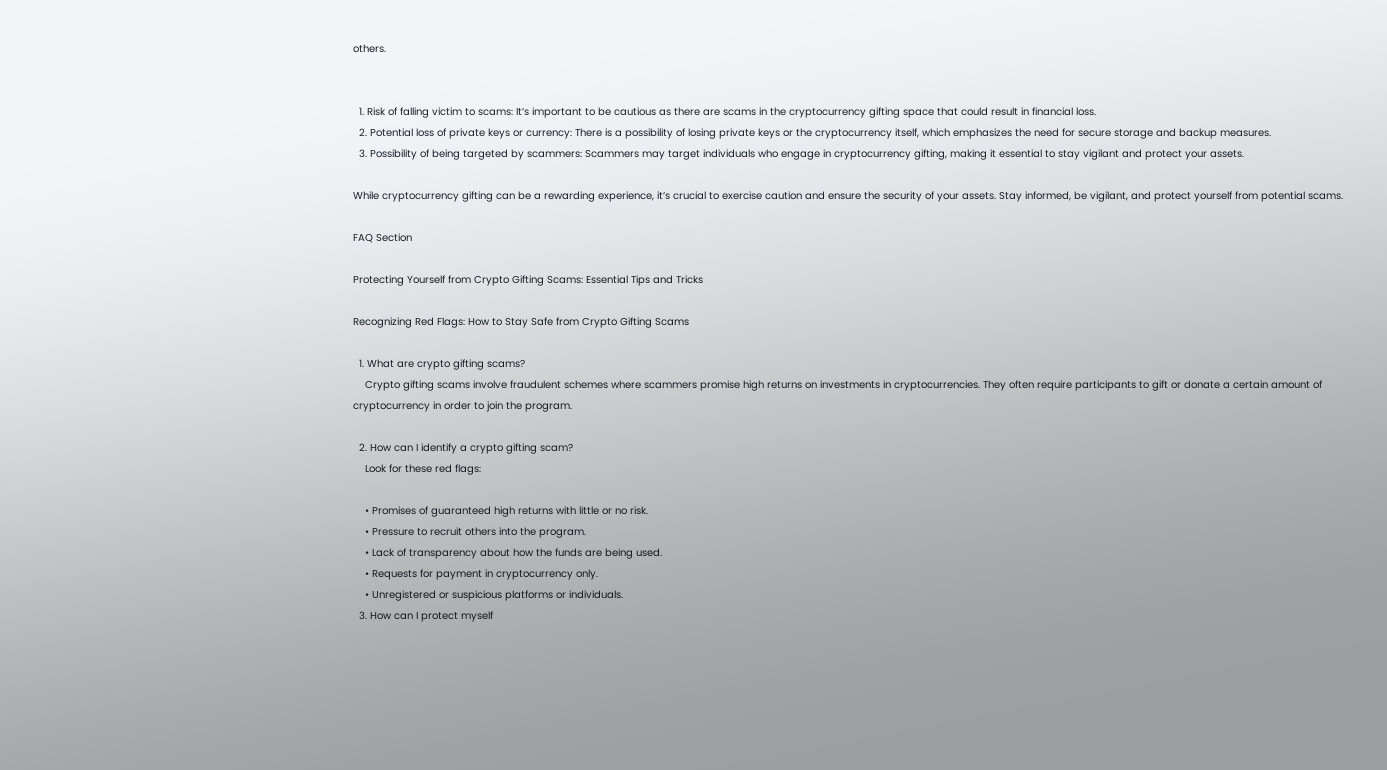others.


  1. Risk of falling victim to scams: It’s important to be cautious as there are scams in the cryptocurrency gifting space that could result in financial loss.
  2. Potential loss of private keys or currency: There is a possibility of losing private keys or the cryptocurrency itself, which emphasizes the need for secure storage and backup measures.
  3. Possibility of being targeted by scammers: Scammers may target individuals who engage in cryptocurrency gifting, making it essential to stay vigilant and protect your assets.

While cryptocurrency gifting can be a rewarding experience, it’s crucial to exercise caution and ensure the security of your assets. Stay informed, be vigilant, and protect yourself from potential scams.

FAQ Section

Protecting Yourself from Crypto Gifting Scams: Essential Tips and Tricks

Recognizing Red Flags: How to Stay Safe from Crypto Gifting Scams

  1. What are crypto gifting scams?
    Crypto gifting scams involve fraudulent schemes where scammers promise high returns on investments in cryptocurrencies. They often require participants to gift or donate a certain amount of cryptocurrency in order to join the program.

  2. How can I identify a crypto gifting scam?
    Look for these red flags:

    • Promises of guaranteed high returns with little or no risk.
    • Pressure to recruit others into the program.
    • Lack of transparency about how the funds are being used.
    • Requests for payment in cryptocurrency only.
    • Unregistered or suspicious platforms or individuals.
  3. How can I protect myself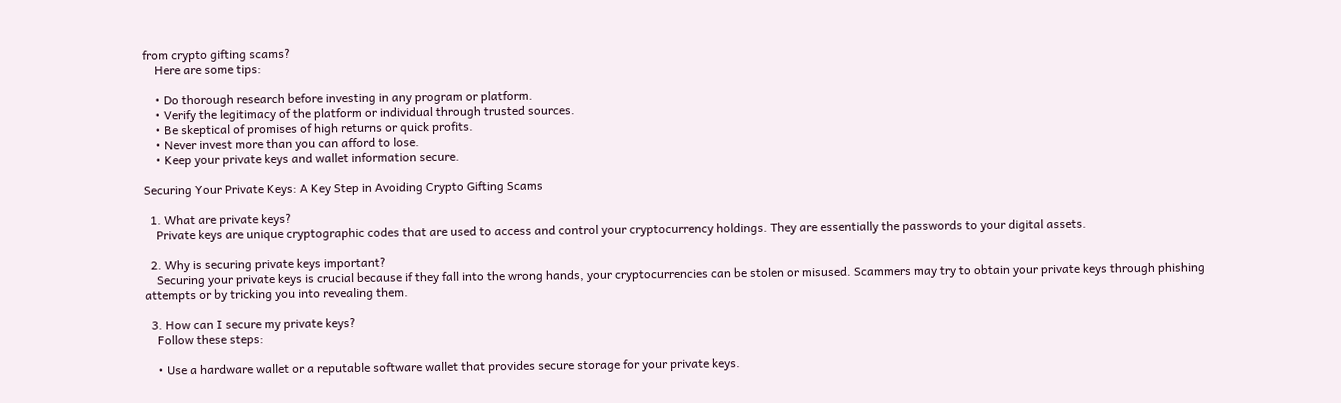from crypto gifting scams?
    Here are some tips:

    • Do thorough research before investing in any program or platform.
    • Verify the legitimacy of the platform or individual through trusted sources.
    • Be skeptical of promises of high returns or quick profits.
    • Never invest more than you can afford to lose.
    • Keep your private keys and wallet information secure.

Securing Your Private Keys: A Key Step in Avoiding Crypto Gifting Scams

  1. What are private keys?
    Private keys are unique cryptographic codes that are used to access and control your cryptocurrency holdings. They are essentially the passwords to your digital assets.

  2. Why is securing private keys important?
    Securing your private keys is crucial because if they fall into the wrong hands, your cryptocurrencies can be stolen or misused. Scammers may try to obtain your private keys through phishing attempts or by tricking you into revealing them.

  3. How can I secure my private keys?
    Follow these steps:

    • Use a hardware wallet or a reputable software wallet that provides secure storage for your private keys.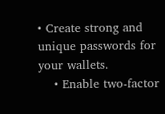• Create strong and unique passwords for your wallets.
    • Enable two-factor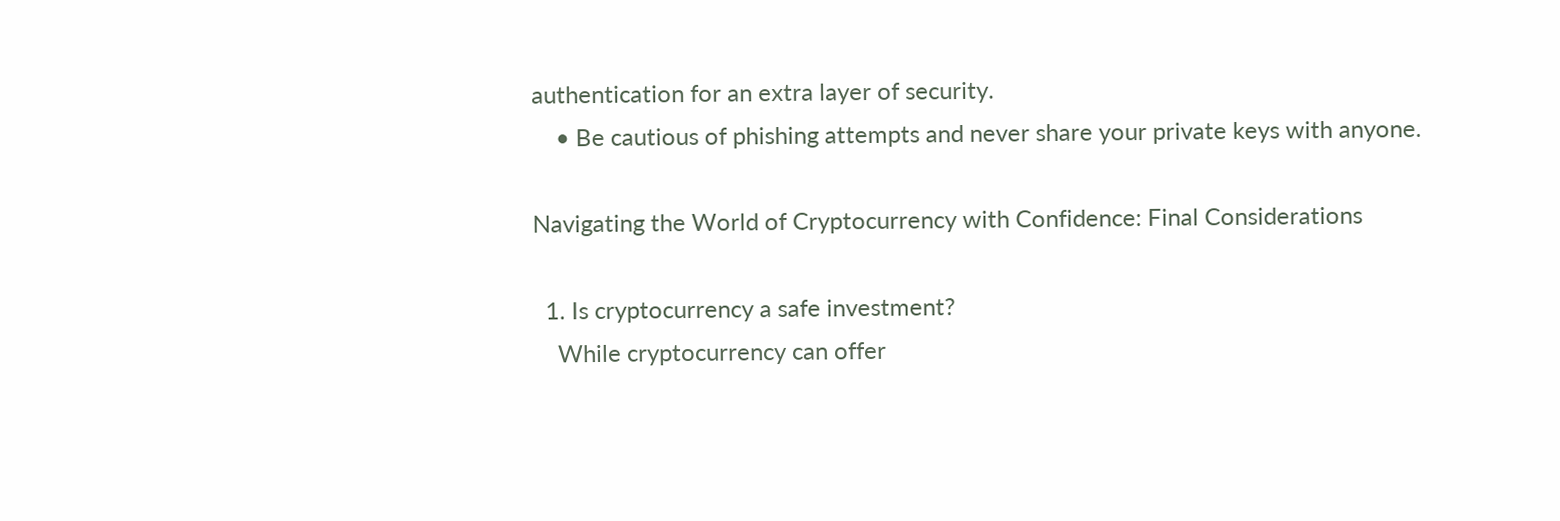authentication for an extra layer of security.
    • Be cautious of phishing attempts and never share your private keys with anyone.

Navigating the World of Cryptocurrency with Confidence: Final Considerations

  1. Is cryptocurrency a safe investment?
    While cryptocurrency can offer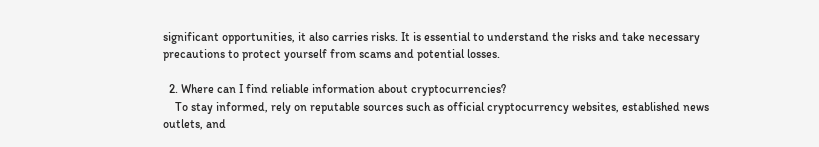significant opportunities, it also carries risks. It is essential to understand the risks and take necessary precautions to protect yourself from scams and potential losses.

  2. Where can I find reliable information about cryptocurrencies?
    To stay informed, rely on reputable sources such as official cryptocurrency websites, established news outlets, and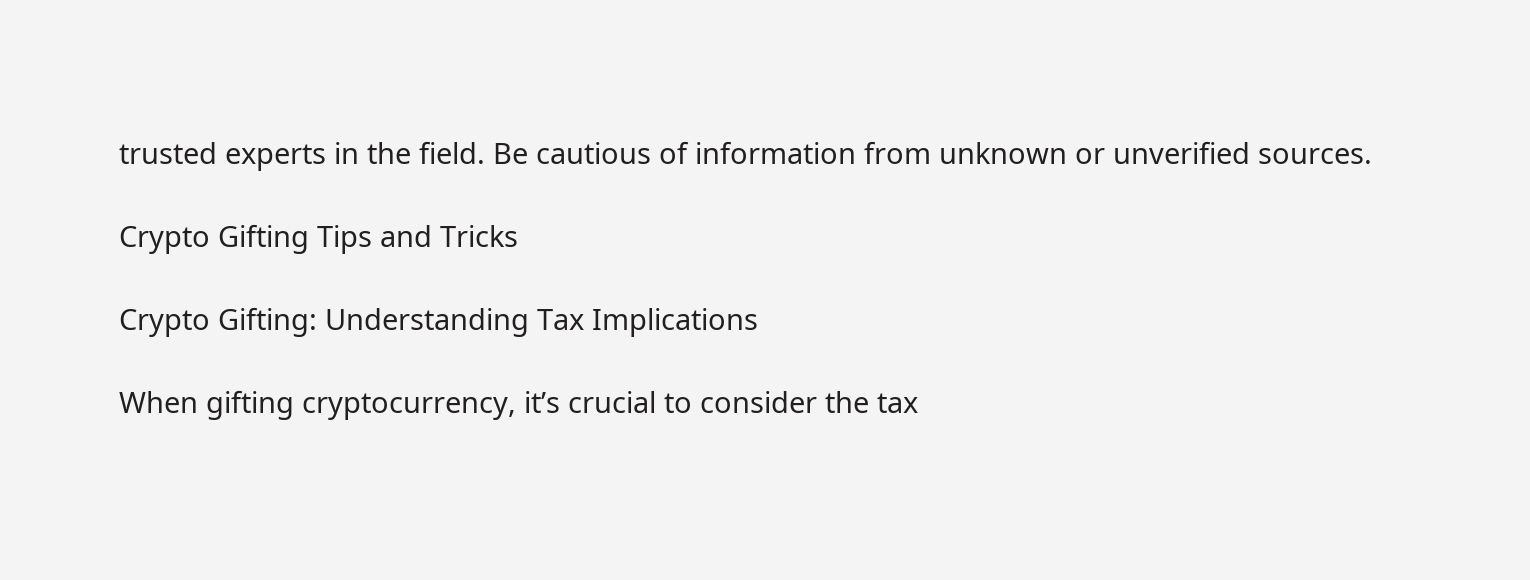trusted experts in the field. Be cautious of information from unknown or unverified sources.

Crypto Gifting Tips and Tricks

Crypto Gifting: Understanding Tax Implications

When gifting cryptocurrency, it’s crucial to consider the tax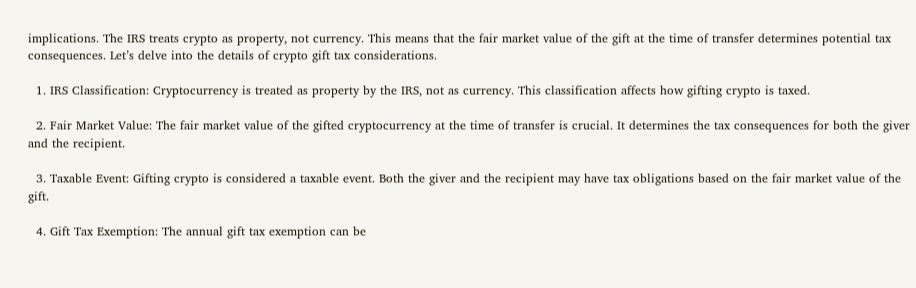implications. The IRS treats crypto as property, not currency. This means that the fair market value of the gift at the time of transfer determines potential tax consequences. Let’s delve into the details of crypto gift tax considerations.

  1. IRS Classification: Cryptocurrency is treated as property by the IRS, not as currency. This classification affects how gifting crypto is taxed.

  2. Fair Market Value: The fair market value of the gifted cryptocurrency at the time of transfer is crucial. It determines the tax consequences for both the giver and the recipient.

  3. Taxable Event: Gifting crypto is considered a taxable event. Both the giver and the recipient may have tax obligations based on the fair market value of the gift.

  4. Gift Tax Exemption: The annual gift tax exemption can be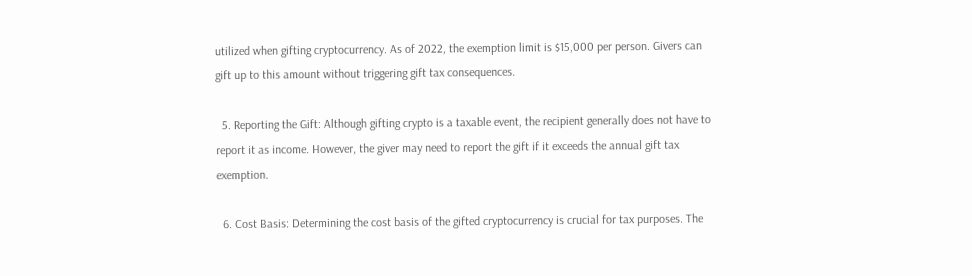utilized when gifting cryptocurrency. As of 2022, the exemption limit is $15,000 per person. Givers can gift up to this amount without triggering gift tax consequences.

  5. Reporting the Gift: Although gifting crypto is a taxable event, the recipient generally does not have to report it as income. However, the giver may need to report the gift if it exceeds the annual gift tax exemption.

  6. Cost Basis: Determining the cost basis of the gifted cryptocurrency is crucial for tax purposes. The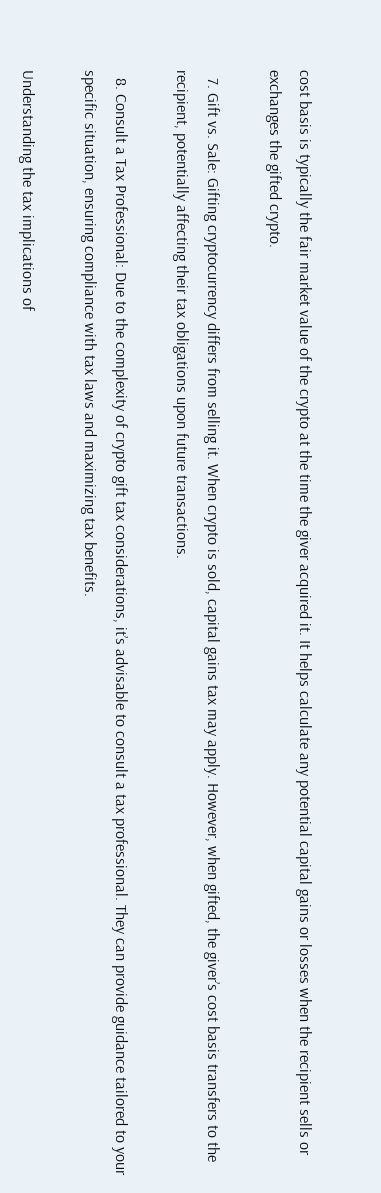cost basis is typically the fair market value of the crypto at the time the giver acquired it. It helps calculate any potential capital gains or losses when the recipient sells or exchanges the gifted crypto.

  7. Gift vs. Sale: Gifting cryptocurrency differs from selling it. When crypto is sold, capital gains tax may apply. However, when gifted, the giver’s cost basis transfers to the recipient, potentially affecting their tax obligations upon future transactions.

  8. Consult a Tax Professional: Due to the complexity of crypto gift tax considerations, it’s advisable to consult a tax professional. They can provide guidance tailored to your specific situation, ensuring compliance with tax laws and maximizing tax benefits.

Understanding the tax implications of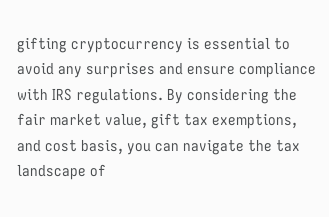gifting cryptocurrency is essential to avoid any surprises and ensure compliance with IRS regulations. By considering the fair market value, gift tax exemptions, and cost basis, you can navigate the tax landscape of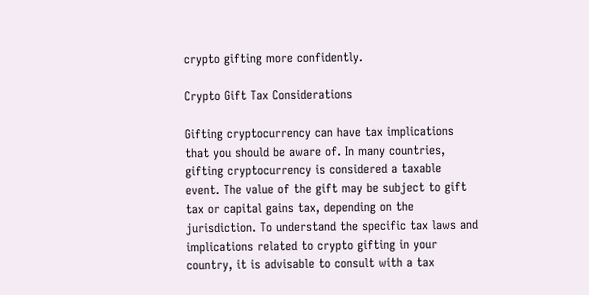crypto gifting more confidently.

Crypto Gift Tax Considerations

Gifting cryptocurrency can have tax implications that you should be aware of. In many countries, gifting cryptocurrency is considered a taxable event. The value of the gift may be subject to gift tax or capital gains tax, depending on the jurisdiction. To understand the specific tax laws and implications related to crypto gifting in your country, it is advisable to consult with a tax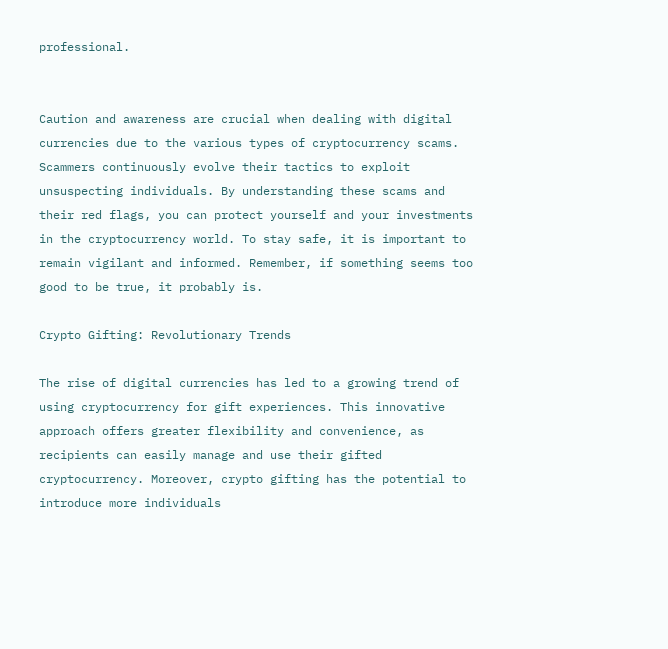professional.


Caution and awareness are crucial when dealing with digital currencies due to the various types of cryptocurrency scams. Scammers continuously evolve their tactics to exploit unsuspecting individuals. By understanding these scams and their red flags, you can protect yourself and your investments in the cryptocurrency world. To stay safe, it is important to remain vigilant and informed. Remember, if something seems too good to be true, it probably is.

Crypto Gifting: Revolutionary Trends

The rise of digital currencies has led to a growing trend of using cryptocurrency for gift experiences. This innovative approach offers greater flexibility and convenience, as recipients can easily manage and use their gifted cryptocurrency. Moreover, crypto gifting has the potential to introduce more individuals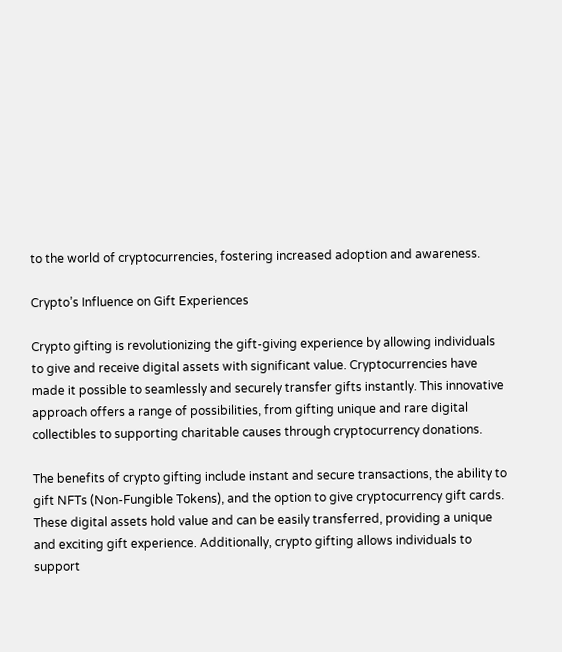to the world of cryptocurrencies, fostering increased adoption and awareness.

Crypto’s Influence on Gift Experiences

Crypto gifting is revolutionizing the gift-giving experience by allowing individuals to give and receive digital assets with significant value. Cryptocurrencies have made it possible to seamlessly and securely transfer gifts instantly. This innovative approach offers a range of possibilities, from gifting unique and rare digital collectibles to supporting charitable causes through cryptocurrency donations.

The benefits of crypto gifting include instant and secure transactions, the ability to gift NFTs (Non-Fungible Tokens), and the option to give cryptocurrency gift cards. These digital assets hold value and can be easily transferred, providing a unique and exciting gift experience. Additionally, crypto gifting allows individuals to support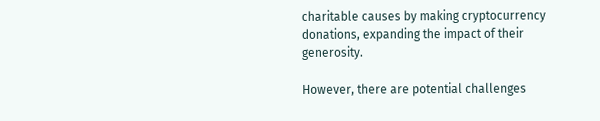charitable causes by making cryptocurrency donations, expanding the impact of their generosity.

However, there are potential challenges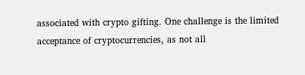associated with crypto gifting. One challenge is the limited acceptance of cryptocurrencies, as not all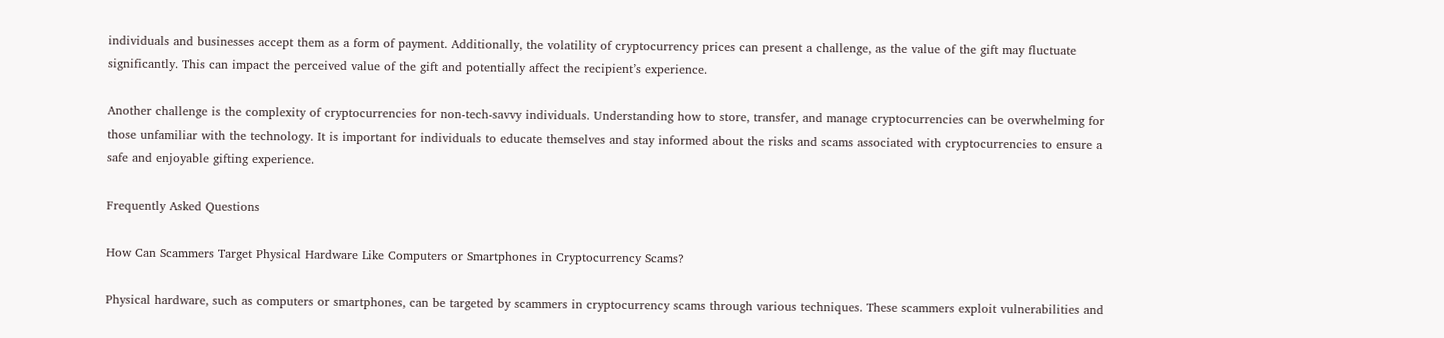individuals and businesses accept them as a form of payment. Additionally, the volatility of cryptocurrency prices can present a challenge, as the value of the gift may fluctuate significantly. This can impact the perceived value of the gift and potentially affect the recipient’s experience.

Another challenge is the complexity of cryptocurrencies for non-tech-savvy individuals. Understanding how to store, transfer, and manage cryptocurrencies can be overwhelming for those unfamiliar with the technology. It is important for individuals to educate themselves and stay informed about the risks and scams associated with cryptocurrencies to ensure a safe and enjoyable gifting experience.

Frequently Asked Questions

How Can Scammers Target Physical Hardware Like Computers or Smartphones in Cryptocurrency Scams?

Physical hardware, such as computers or smartphones, can be targeted by scammers in cryptocurrency scams through various techniques. These scammers exploit vulnerabilities and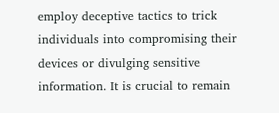employ deceptive tactics to trick individuals into compromising their devices or divulging sensitive information. It is crucial to remain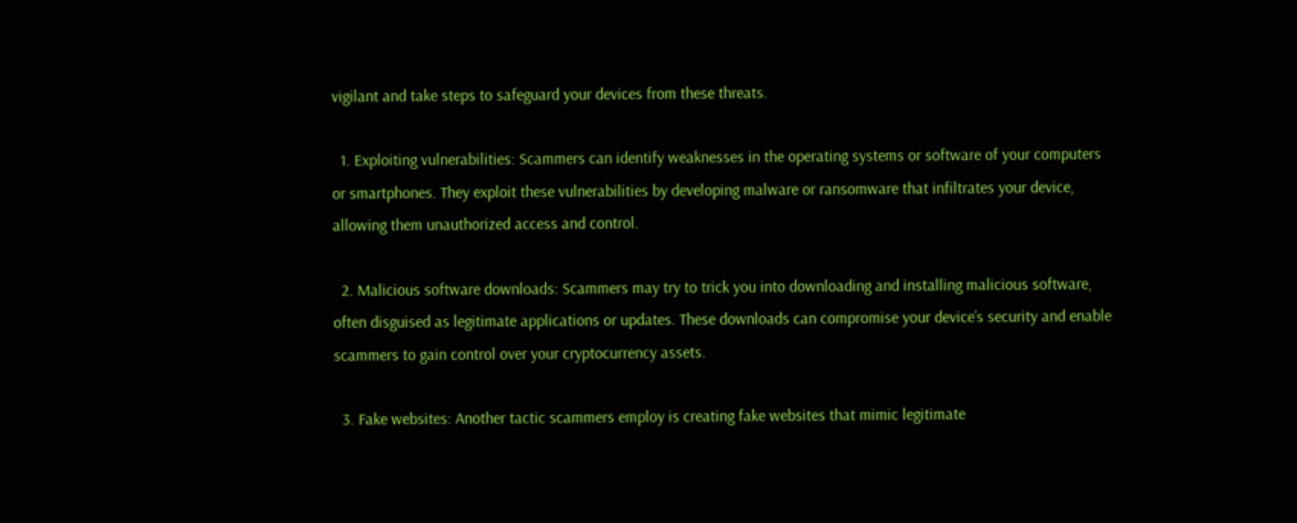vigilant and take steps to safeguard your devices from these threats.

  1. Exploiting vulnerabilities: Scammers can identify weaknesses in the operating systems or software of your computers or smartphones. They exploit these vulnerabilities by developing malware or ransomware that infiltrates your device, allowing them unauthorized access and control.

  2. Malicious software downloads: Scammers may try to trick you into downloading and installing malicious software, often disguised as legitimate applications or updates. These downloads can compromise your device’s security and enable scammers to gain control over your cryptocurrency assets.

  3. Fake websites: Another tactic scammers employ is creating fake websites that mimic legitimate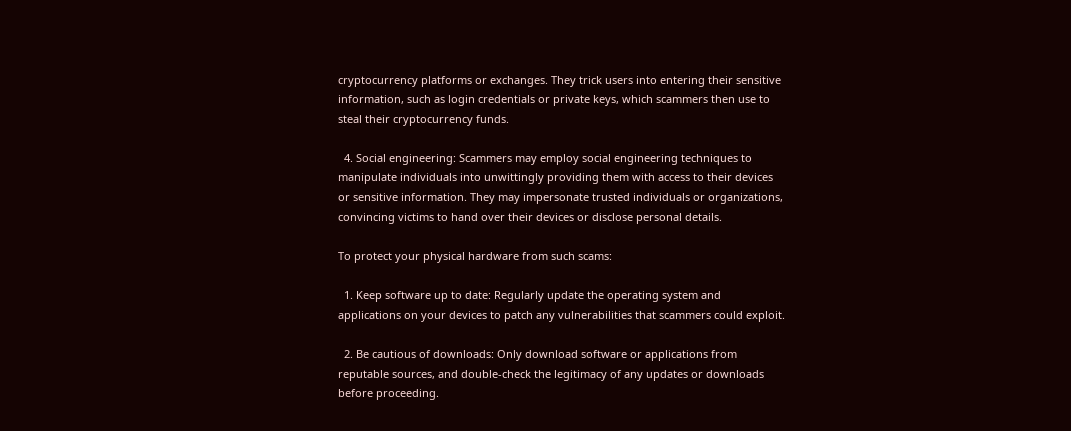cryptocurrency platforms or exchanges. They trick users into entering their sensitive information, such as login credentials or private keys, which scammers then use to steal their cryptocurrency funds.

  4. Social engineering: Scammers may employ social engineering techniques to manipulate individuals into unwittingly providing them with access to their devices or sensitive information. They may impersonate trusted individuals or organizations, convincing victims to hand over their devices or disclose personal details.

To protect your physical hardware from such scams:

  1. Keep software up to date: Regularly update the operating system and applications on your devices to patch any vulnerabilities that scammers could exploit.

  2. Be cautious of downloads: Only download software or applications from reputable sources, and double-check the legitimacy of any updates or downloads before proceeding.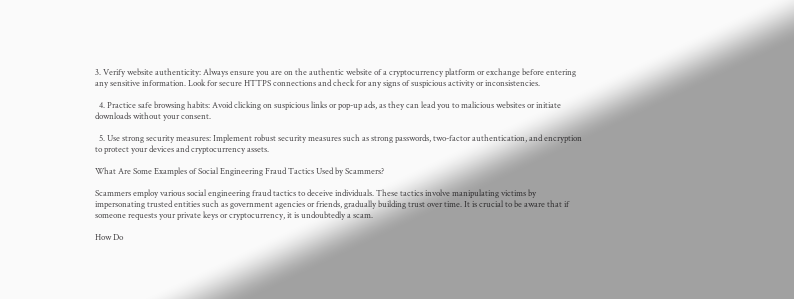3. Verify website authenticity: Always ensure you are on the authentic website of a cryptocurrency platform or exchange before entering any sensitive information. Look for secure HTTPS connections and check for any signs of suspicious activity or inconsistencies.

  4. Practice safe browsing habits: Avoid clicking on suspicious links or pop-up ads, as they can lead you to malicious websites or initiate downloads without your consent.

  5. Use strong security measures: Implement robust security measures such as strong passwords, two-factor authentication, and encryption to protect your devices and cryptocurrency assets.

What Are Some Examples of Social Engineering Fraud Tactics Used by Scammers?

Scammers employ various social engineering fraud tactics to deceive individuals. These tactics involve manipulating victims by impersonating trusted entities such as government agencies or friends, gradually building trust over time. It is crucial to be aware that if someone requests your private keys or cryptocurrency, it is undoubtedly a scam.

How Do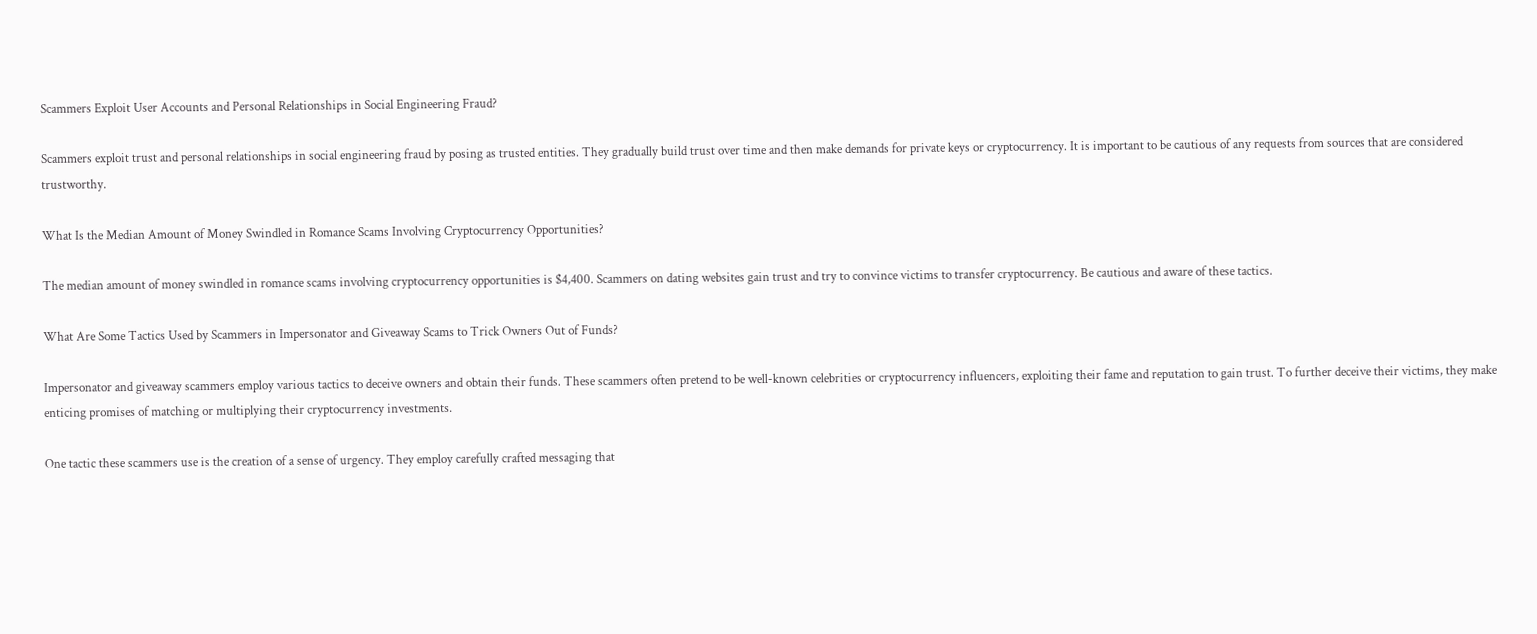Scammers Exploit User Accounts and Personal Relationships in Social Engineering Fraud?

Scammers exploit trust and personal relationships in social engineering fraud by posing as trusted entities. They gradually build trust over time and then make demands for private keys or cryptocurrency. It is important to be cautious of any requests from sources that are considered trustworthy.

What Is the Median Amount of Money Swindled in Romance Scams Involving Cryptocurrency Opportunities?

The median amount of money swindled in romance scams involving cryptocurrency opportunities is $4,400. Scammers on dating websites gain trust and try to convince victims to transfer cryptocurrency. Be cautious and aware of these tactics.

What Are Some Tactics Used by Scammers in Impersonator and Giveaway Scams to Trick Owners Out of Funds?

Impersonator and giveaway scammers employ various tactics to deceive owners and obtain their funds. These scammers often pretend to be well-known celebrities or cryptocurrency influencers, exploiting their fame and reputation to gain trust. To further deceive their victims, they make enticing promises of matching or multiplying their cryptocurrency investments.

One tactic these scammers use is the creation of a sense of urgency. They employ carefully crafted messaging that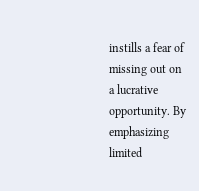instills a fear of missing out on a lucrative opportunity. By emphasizing limited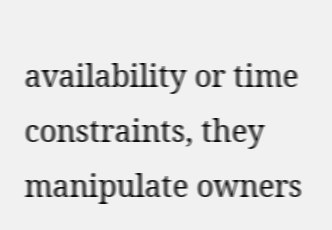availability or time constraints, they manipulate owners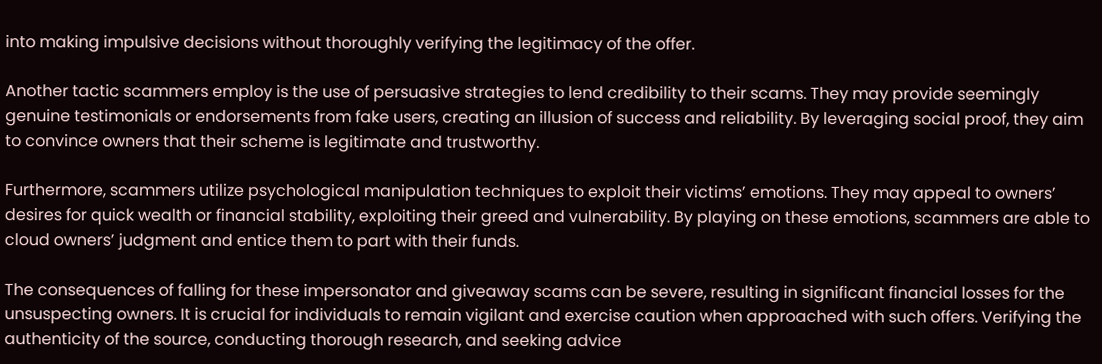into making impulsive decisions without thoroughly verifying the legitimacy of the offer.

Another tactic scammers employ is the use of persuasive strategies to lend credibility to their scams. They may provide seemingly genuine testimonials or endorsements from fake users, creating an illusion of success and reliability. By leveraging social proof, they aim to convince owners that their scheme is legitimate and trustworthy.

Furthermore, scammers utilize psychological manipulation techniques to exploit their victims’ emotions. They may appeal to owners’ desires for quick wealth or financial stability, exploiting their greed and vulnerability. By playing on these emotions, scammers are able to cloud owners’ judgment and entice them to part with their funds.

The consequences of falling for these impersonator and giveaway scams can be severe, resulting in significant financial losses for the unsuspecting owners. It is crucial for individuals to remain vigilant and exercise caution when approached with such offers. Verifying the authenticity of the source, conducting thorough research, and seeking advice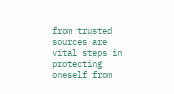from trusted sources are vital steps in protecting oneself from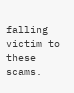falling victim to these scams.